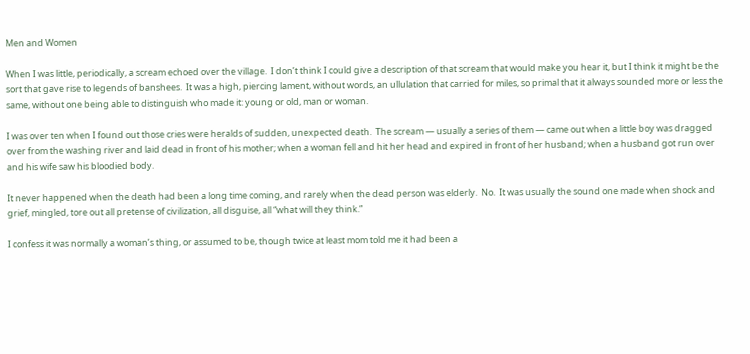Men and Women

When I was little, periodically, a scream echoed over the village.  I don’t think I could give a description of that scream that would make you hear it, but I think it might be the sort that gave rise to legends of banshees.  It was a high, piercing lament, without words, an ullulation that carried for miles, so primal that it always sounded more or less the same, without one being able to distinguish who made it: young or old, man or woman.

I was over ten when I found out those cries were heralds of sudden, unexpected death.  The scream — usually a series of them — came out when a little boy was dragged over from the washing river and laid dead in front of his mother; when a woman fell and hit her head and expired in front of her husband; when a husband got run over and his wife saw his bloodied body.

It never happened when the death had been a long time coming, and rarely when the dead person was elderly.  No.  It was usually the sound one made when shock and grief, mingled, tore out all pretense of civilization, all disguise, all “what will they think.”

I confess it was normally a woman’s thing, or assumed to be, though twice at least mom told me it had been a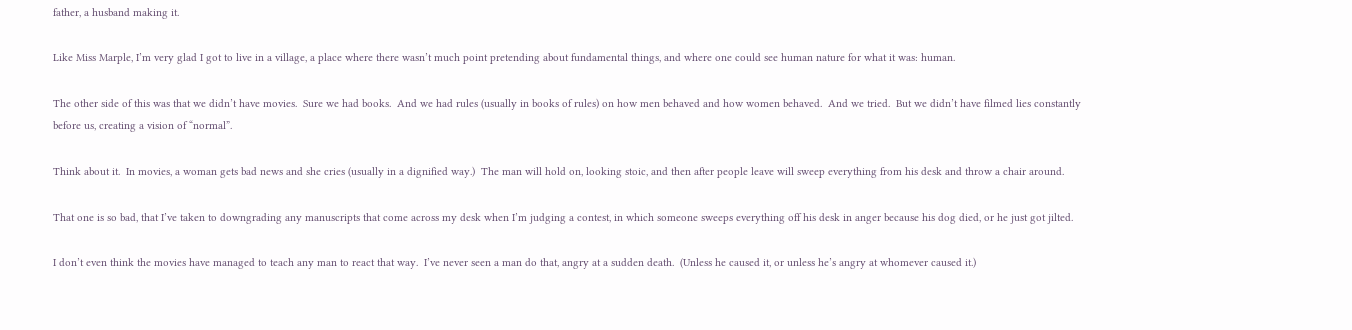father, a husband making it.

Like Miss Marple, I’m very glad I got to live in a village, a place where there wasn’t much point pretending about fundamental things, and where one could see human nature for what it was: human.

The other side of this was that we didn’t have movies.  Sure we had books.  And we had rules (usually in books of rules) on how men behaved and how women behaved.  And we tried.  But we didn’t have filmed lies constantly before us, creating a vision of “normal”.

Think about it.  In movies, a woman gets bad news and she cries (usually in a dignified way.)  The man will hold on, looking stoic, and then after people leave will sweep everything from his desk and throw a chair around.

That one is so bad, that I’ve taken to downgrading any manuscripts that come across my desk when I’m judging a contest, in which someone sweeps everything off his desk in anger because his dog died, or he just got jilted.

I don’t even think the movies have managed to teach any man to react that way.  I’ve never seen a man do that, angry at a sudden death.  (Unless he caused it, or unless he’s angry at whomever caused it.)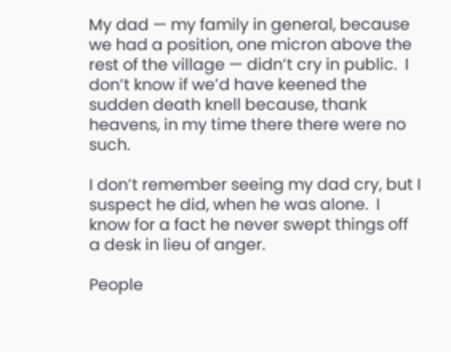My dad — my family in general, because we had a position, one micron above the rest of the village — didn’t cry in public.  I don’t know if we’d have keened the sudden death knell because, thank heavens, in my time there there were no such.

I don’t remember seeing my dad cry, but I suspect he did, when he was alone.  I know for a fact he never swept things off a desk in lieu of anger.

People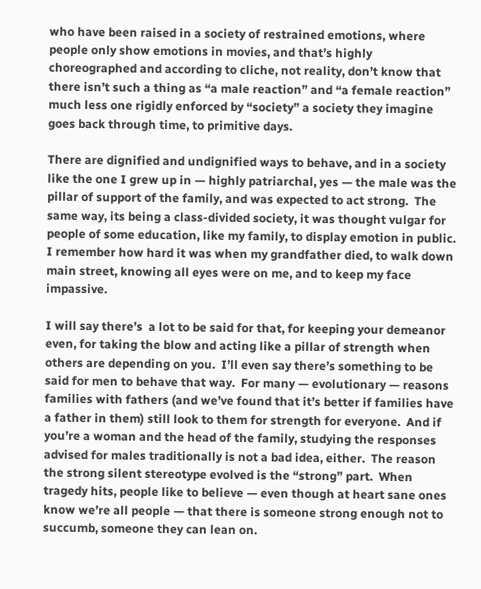who have been raised in a society of restrained emotions, where people only show emotions in movies, and that’s highly choreographed and according to cliche, not reality, don’t know that there isn’t such a thing as “a male reaction” and “a female reaction” much less one rigidly enforced by “society” a society they imagine goes back through time, to primitive days.

There are dignified and undignified ways to behave, and in a society like the one I grew up in — highly patriarchal, yes — the male was the pillar of support of the family, and was expected to act strong.  The same way, its being a class-divided society, it was thought vulgar for people of some education, like my family, to display emotion in public.  I remember how hard it was when my grandfather died, to walk down main street, knowing all eyes were on me, and to keep my face impassive.

I will say there’s  a lot to be said for that, for keeping your demeanor even, for taking the blow and acting like a pillar of strength when others are depending on you.  I’ll even say there’s something to be said for men to behave that way.  For many — evolutionary — reasons families with fathers (and we’ve found that it’s better if families have a father in them) still look to them for strength for everyone.  And if you’re a woman and the head of the family, studying the responses advised for males traditionally is not a bad idea, either.  The reason the strong silent stereotype evolved is the “strong” part.  When tragedy hits, people like to believe — even though at heart sane ones know we’re all people — that there is someone strong enough not to succumb, someone they can lean on.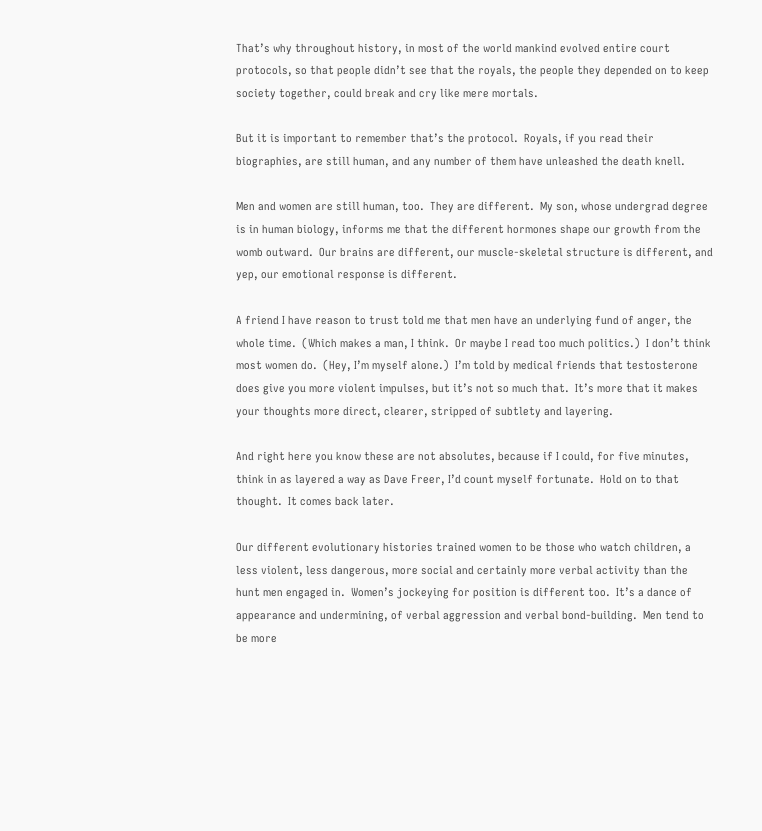That’s why throughout history, in most of the world mankind evolved entire court protocols, so that people didn’t see that the royals, the people they depended on to keep society together, could break and cry like mere mortals.

But it is important to remember that’s the protocol.  Royals, if you read their biographies, are still human, and any number of them have unleashed the death knell.

Men and women are still human, too.  They are different.  My son, whose undergrad degree is in human biology, informs me that the different hormones shape our growth from the womb outward.  Our brains are different, our muscle-skeletal structure is different, and yep, our emotional response is different.

A friend I have reason to trust told me that men have an underlying fund of anger, the whole time.  (Which makes a man, I think.  Or maybe I read too much politics.)  I don’t think most women do.  (Hey, I’m myself alone.)  I’m told by medical friends that testosterone does give you more violent impulses, but it’s not so much that.  It’s more that it makes your thoughts more direct, clearer, stripped of subtlety and layering.

And right here you know these are not absolutes, because if I could, for five minutes, think in as layered a way as Dave Freer, I’d count myself fortunate.  Hold on to that thought.  It comes back later.

Our different evolutionary histories trained women to be those who watch children, a less violent, less dangerous, more social and certainly more verbal activity than the hunt men engaged in.  Women’s jockeying for position is different too.  It’s a dance of appearance and undermining, of verbal aggression and verbal bond-building.  Men tend to be more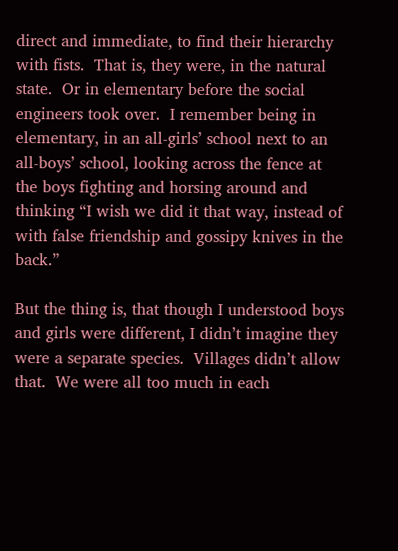direct and immediate, to find their hierarchy with fists.  That is, they were, in the natural state.  Or in elementary before the social engineers took over.  I remember being in elementary, in an all-girls’ school next to an all-boys’ school, looking across the fence at the boys fighting and horsing around and thinking “I wish we did it that way, instead of with false friendship and gossipy knives in the back.”

But the thing is, that though I understood boys and girls were different, I didn’t imagine they were a separate species.  Villages didn’t allow that.  We were all too much in each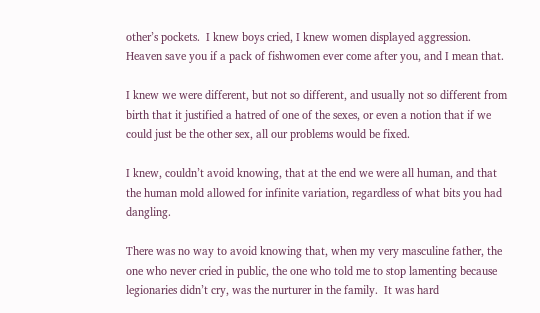other’s pockets.  I knew boys cried, I knew women displayed aggression.  Heaven save you if a pack of fishwomen ever come after you, and I mean that.

I knew we were different, but not so different, and usually not so different from birth that it justified a hatred of one of the sexes, or even a notion that if we could just be the other sex, all our problems would be fixed.

I knew, couldn’t avoid knowing, that at the end we were all human, and that the human mold allowed for infinite variation, regardless of what bits you had dangling.

There was no way to avoid knowing that, when my very masculine father, the one who never cried in public, the one who told me to stop lamenting because legionaries didn’t cry, was the nurturer in the family.  It was hard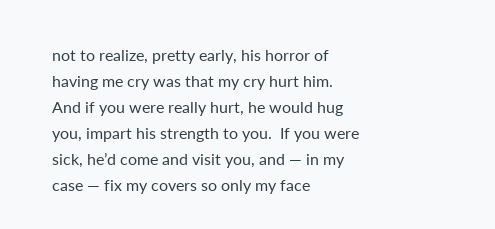not to realize, pretty early, his horror of having me cry was that my cry hurt him.  And if you were really hurt, he would hug you, impart his strength to you.  If you were sick, he’d come and visit you, and — in my case — fix my covers so only my face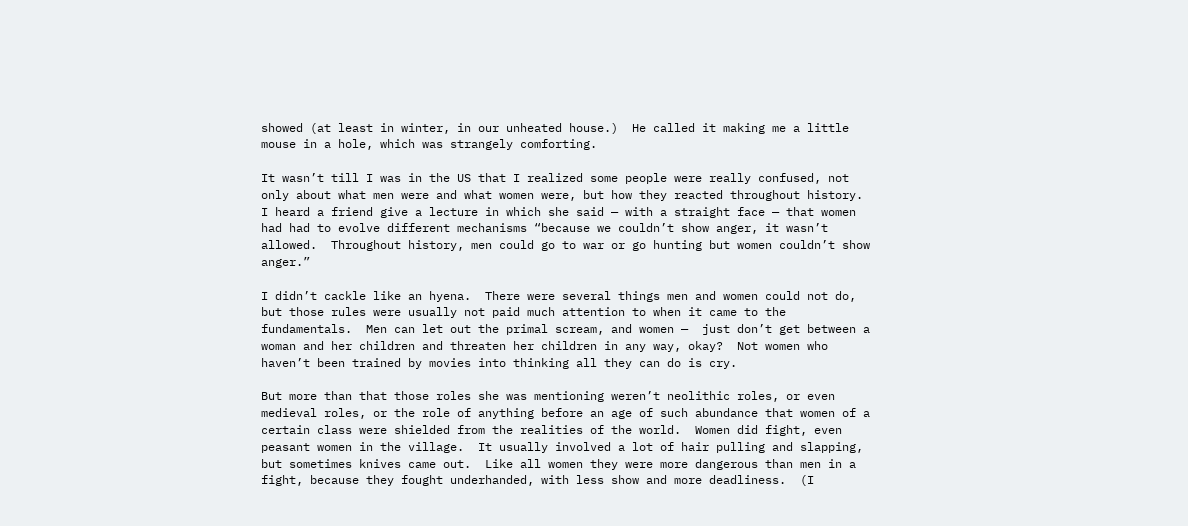showed (at least in winter, in our unheated house.)  He called it making me a little mouse in a hole, which was strangely comforting.

It wasn’t till I was in the US that I realized some people were really confused, not only about what men were and what women were, but how they reacted throughout history.  I heard a friend give a lecture in which she said — with a straight face — that women had had to evolve different mechanisms “because we couldn’t show anger, it wasn’t allowed.  Throughout history, men could go to war or go hunting but women couldn’t show anger.”

I didn’t cackle like an hyena.  There were several things men and women could not do, but those rules were usually not paid much attention to when it came to the fundamentals.  Men can let out the primal scream, and women —  just don’t get between a woman and her children and threaten her children in any way, okay?  Not women who haven’t been trained by movies into thinking all they can do is cry.

But more than that those roles she was mentioning weren’t neolithic roles, or even medieval roles, or the role of anything before an age of such abundance that women of a certain class were shielded from the realities of the world.  Women did fight, even peasant women in the village.  It usually involved a lot of hair pulling and slapping, but sometimes knives came out.  Like all women they were more dangerous than men in a fight, because they fought underhanded, with less show and more deadliness.  (I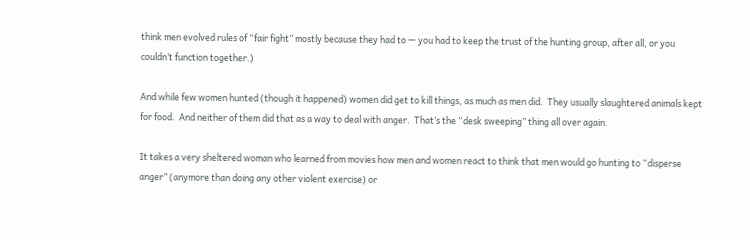think men evolved rules of “fair fight” mostly because they had to — you had to keep the trust of the hunting group, after all, or you couldn’t function together.)

And while few women hunted (though it happened) women did get to kill things, as much as men did.  They usually slaughtered animals kept for food.  And neither of them did that as a way to deal with anger.  That’s the “desk sweeping” thing all over again.

It takes a very sheltered woman who learned from movies how men and women react to think that men would go hunting to “disperse anger” (anymore than doing any other violent exercise) or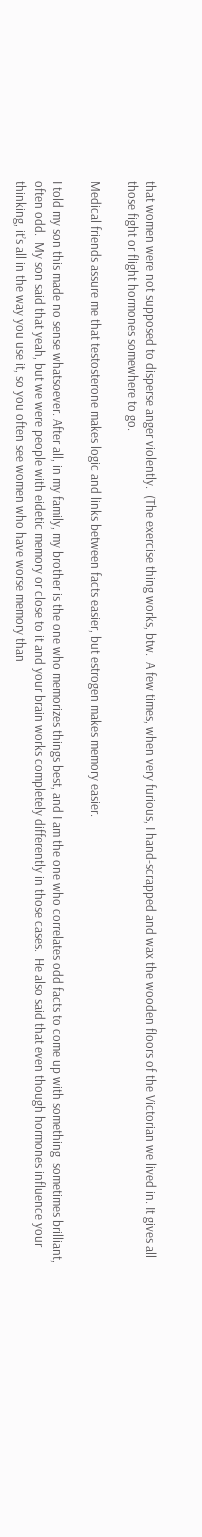that women were not supposed to disperse anger violently.  (The exercise thing works, btw.  A few times, when very furious, I hand-scrapped and wax the wooden floors of the Victorian we lived in. It gives all those fight or flight hormones somewhere to go.

Medical friends assure me that testosterone makes logic and links between facts easier, but estrogen makes memory easier.

I told my son this made no sense whatsoever. After all, in my family, my brother is the one who memorizes things best, and I am the one who correlates odd facts to come up with something  sometimes brilliant, often odd.  My son said that yeah, but we were people with eidetic memory or close to it and your brain works completely differently in those cases.  He also said that even though hormones influence your thinking, it’s all in the way you use it, so you often see women who have worse memory than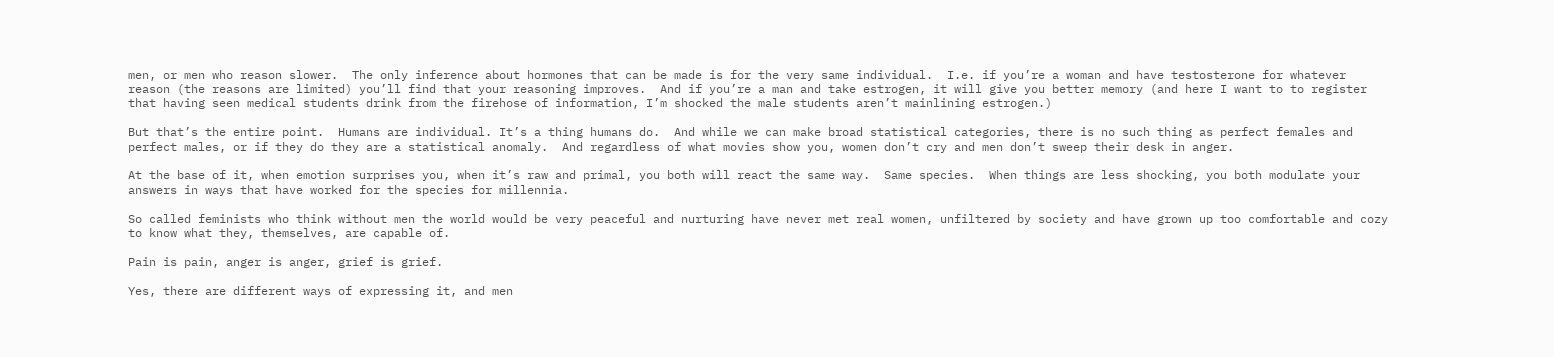men, or men who reason slower.  The only inference about hormones that can be made is for the very same individual.  I.e. if you’re a woman and have testosterone for whatever reason (the reasons are limited) you’ll find that your reasoning improves.  And if you’re a man and take estrogen, it will give you better memory (and here I want to to register that having seen medical students drink from the firehose of information, I’m shocked the male students aren’t mainlining estrogen.)

But that’s the entire point.  Humans are individual. It’s a thing humans do.  And while we can make broad statistical categories, there is no such thing as perfect females and perfect males, or if they do they are a statistical anomaly.  And regardless of what movies show you, women don’t cry and men don’t sweep their desk in anger.

At the base of it, when emotion surprises you, when it’s raw and primal, you both will react the same way.  Same species.  When things are less shocking, you both modulate your answers in ways that have worked for the species for millennia.

So called feminists who think without men the world would be very peaceful and nurturing have never met real women, unfiltered by society and have grown up too comfortable and cozy to know what they, themselves, are capable of.

Pain is pain, anger is anger, grief is grief.

Yes, there are different ways of expressing it, and men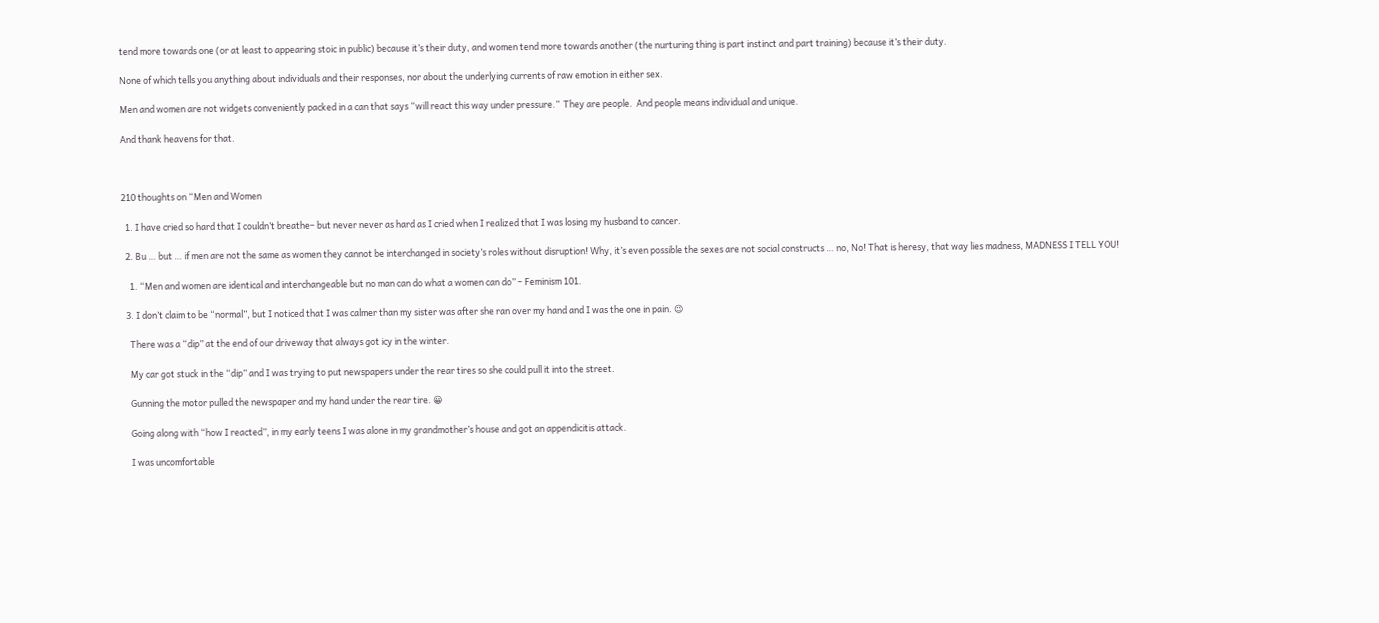tend more towards one (or at least to appearing stoic in public) because it’s their duty, and women tend more towards another (the nurturing thing is part instinct and part training) because it’s their duty.

None of which tells you anything about individuals and their responses, nor about the underlying currents of raw emotion in either sex.

Men and women are not widgets conveniently packed in a can that says “will react this way under pressure.”  They are people.  And people means individual and unique.

And thank heavens for that.



210 thoughts on “Men and Women

  1. I have cried so hard that I couldn’t breathe– but never never as hard as I cried when I realized that I was losing my husband to cancer.

  2. Bu … but … if men are not the same as women they cannot be interchanged in society’s roles without disruption! Why, it’s even possible the sexes are not social constructs … no, No! That is heresy, that way lies madness, MADNESS I TELL YOU!

    1. “Men and women are identical and interchangeable but no man can do what a women can do” – Feminism 101.

  3. I don’t claim to be “normal”, but I noticed that I was calmer than my sister was after she ran over my hand and I was the one in pain. 😉

    There was a “dip” at the end of our driveway that always got icy in the winter.

    My car got stuck in the “dip” and I was trying to put newspapers under the rear tires so she could pull it into the street.

    Gunning the motor pulled the newspaper and my hand under the rear tire. 😀

    Going along with “how I reacted”, in my early teens I was alone in my grandmother’s house and got an appendicitis attack.

    I was uncomfortable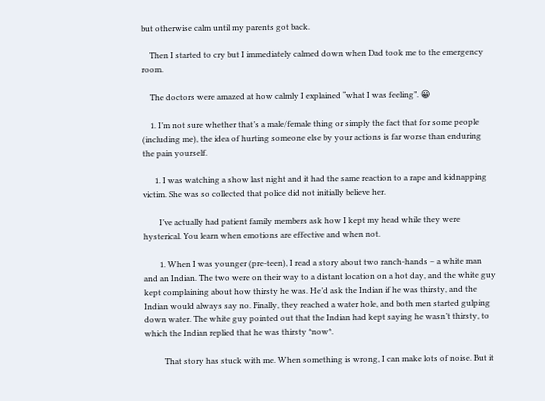but otherwise calm until my parents got back.

    Then I started to cry but I immediately calmed down when Dad took me to the emergency room.

    The doctors were amazed at how calmly I explained “what I was feeling”. 😀

    1. I’m not sure whether that’s a male/female thing or simply the fact that for some people (including me), the idea of hurting someone else by your actions is far worse than enduring the pain yourself.

      1. I was watching a show last night and it had the same reaction to a rape and kidnapping victim. She was so collected that police did not initially believe her.

        I’ve actually had patient family members ask how I kept my head while they were hysterical. You learn when emotions are effective and when not.

        1. When I was younger (pre-teen), I read a story about two ranch-hands – a white man and an Indian. The two were on their way to a distant location on a hot day, and the white guy kept complaining about how thirsty he was. He’d ask the Indian if he was thirsty, and the Indian would always say no. Finally, they reached a water hole, and both men started gulping down water. The white guy pointed out that the Indian had kept saying he wasn’t thirsty, to which the Indian replied that he was thirsty *now*.

          That story has stuck with me. When something is wrong, I can make lots of noise. But it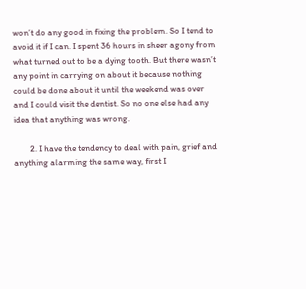won’t do any good in fixing the problem. So I tend to avoid it if I can. I spent 36 hours in sheer agony from what turned out to be a dying tooth. But there wasn’t any point in carrying on about it because nothing could be done about it until the weekend was over and I could visit the dentist. So no one else had any idea that anything was wrong.

        2. I have the tendency to deal with pain, grief and anything alarming the same way, first I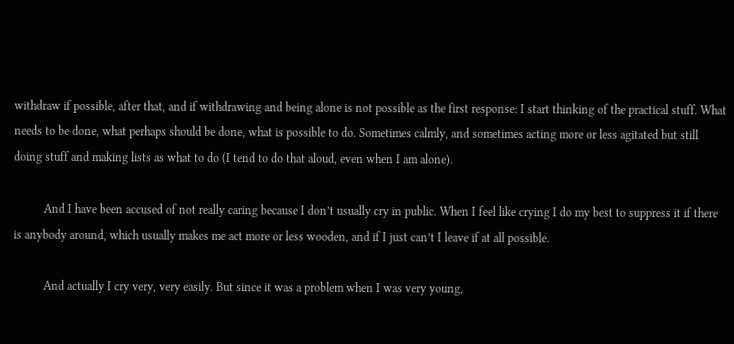withdraw if possible, after that, and if withdrawing and being alone is not possible as the first response: I start thinking of the practical stuff. What needs to be done, what perhaps should be done, what is possible to do. Sometimes calmly, and sometimes acting more or less agitated but still doing stuff and making lists as what to do (I tend to do that aloud, even when I am alone).

          And I have been accused of not really caring because I don’t usually cry in public. When I feel like crying I do my best to suppress it if there is anybody around, which usually makes me act more or less wooden, and if I just can’t I leave if at all possible.

          And actually I cry very, very easily. But since it was a problem when I was very young,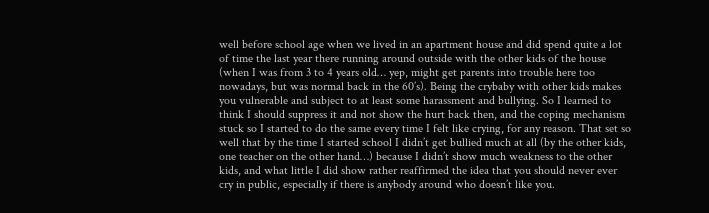well before school age when we lived in an apartment house and did spend quite a lot of time the last year there running around outside with the other kids of the house (when I was from 3 to 4 years old… yep, might get parents into trouble here too nowadays, but was normal back in the 60’s). Being the crybaby with other kids makes you vulnerable and subject to at least some harassment and bullying. So I learned to think I should suppress it and not show the hurt back then, and the coping mechanism stuck so I started to do the same every time I felt like crying, for any reason. That set so well that by the time I started school I didn’t get bullied much at all (by the other kids, one teacher on the other hand…) because I didn’t show much weakness to the other kids, and what little I did show rather reaffirmed the idea that you should never ever cry in public, especially if there is anybody around who doesn’t like you.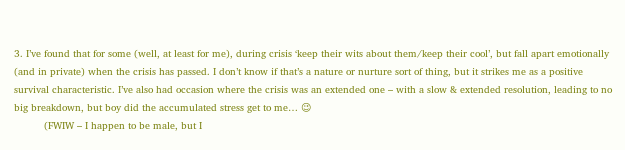3. I’ve found that for some (well, at least for me), during crisis ‘keep their wits about them/keep their cool’, but fall apart emotionally (and in private) when the crisis has passed. I don’t know if that’s a nature or nurture sort of thing, but it strikes me as a positive survival characteristic. I’ve also had occasion where the crisis was an extended one – with a slow & extended resolution, leading to no big breakdown, but boy did the accumulated stress get to me… 😉
          (FWIW – I happen to be male, but I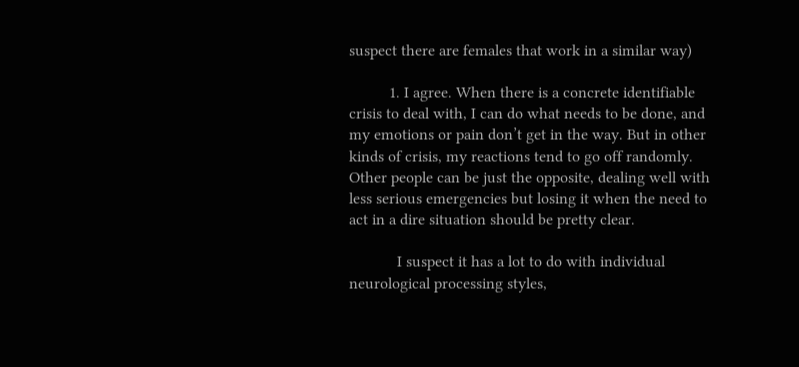suspect there are females that work in a similar way)

          1. I agree. When there is a concrete identifiable crisis to deal with, I can do what needs to be done, and my emotions or pain don’t get in the way. But in other kinds of crisis, my reactions tend to go off randomly. Other people can be just the opposite, dealing well with less serious emergencies but losing it when the need to act in a dire situation should be pretty clear.

            I suspect it has a lot to do with individual neurological processing styles,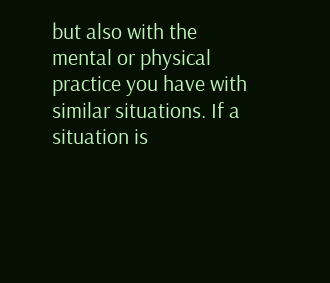but also with the mental or physical practice you have with similar situations. If a situation is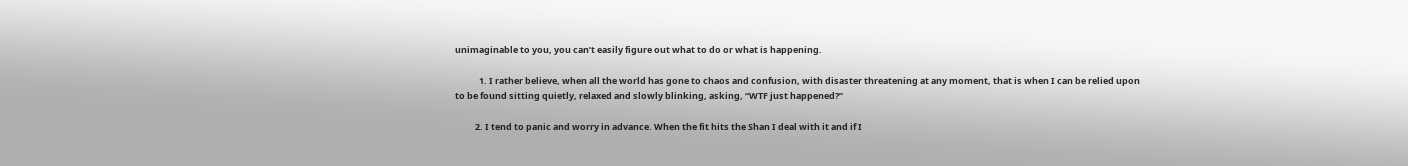unimaginable to you, you can’t easily figure out what to do or what is happening.

            1. I rather believe, when all the world has gone to chaos and confusion, with disaster threatening at any moment, that is when I can be relied upon to be found sitting quietly, relaxed and slowly blinking, asking, “WTF just happened?”

          2. I tend to panic and worry in advance. When the fit hits the Shan I deal with it and if I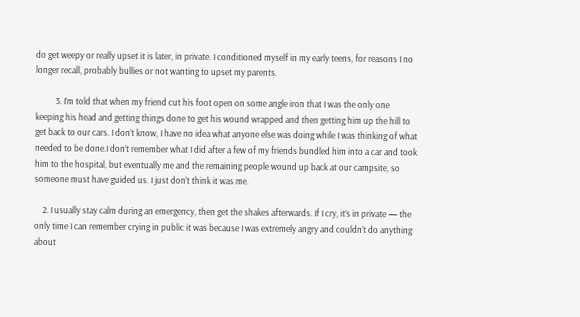do get weepy or really upset it is later, in private. I conditioned myself in my early teens, for reasons I no longer recall, probably bullies or not wanting to upset my parents.

          3. I’m told that when my friend cut his foot open on some angle iron that I was the only one keeping his head and getting things done to get his wound wrapped and then getting him up the hill to get back to our cars. I don’t know, I have no idea what anyone else was doing while I was thinking of what needed to be done.I don’t remember what I did after a few of my friends bundled him into a car and took him to the hospital, but eventually me and the remaining people wound up back at our campsite, so someone must have guided us. I just don’t think it was me.

    2. I usually stay calm during an emergency, then get the shakes afterwards. If I cry, it’s in private — the only time I can remember crying in public it was because I was extremely angry and couldn’t do anything about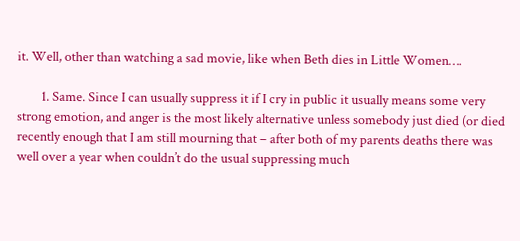it. Well, other than watching a sad movie, like when Beth dies in Little Women….

        1. Same. Since I can usually suppress it if I cry in public it usually means some very strong emotion, and anger is the most likely alternative unless somebody just died (or died recently enough that I am still mourning that – after both of my parents deaths there was well over a year when couldn’t do the usual suppressing much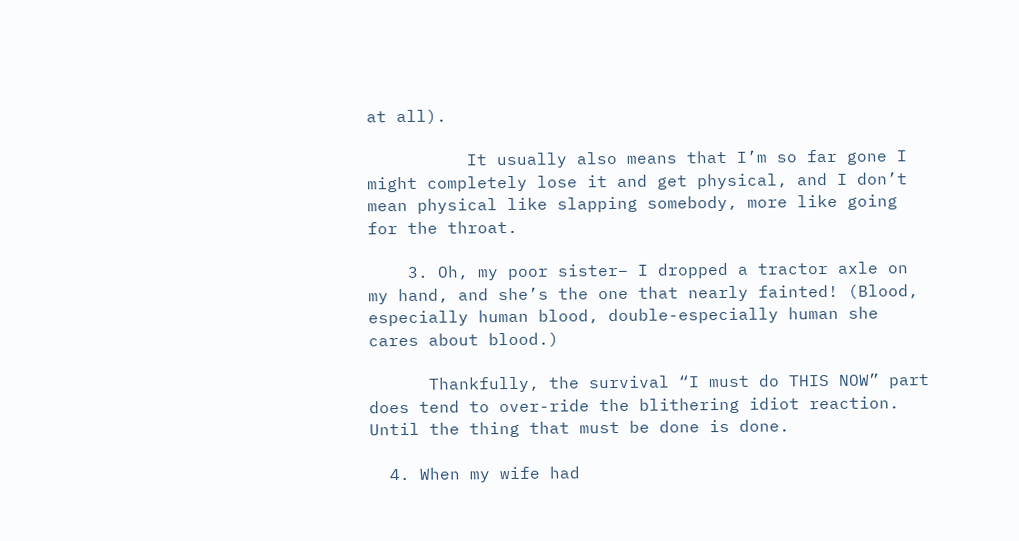at all).

          It usually also means that I’m so far gone I might completely lose it and get physical, and I don’t mean physical like slapping somebody, more like going for the throat.

    3. Oh, my poor sister– I dropped a tractor axle on my hand, and she’s the one that nearly fainted! (Blood, especially human blood, double-especially human she cares about blood.)

      Thankfully, the survival “I must do THIS NOW” part does tend to over-ride the blithering idiot reaction. Until the thing that must be done is done.

  4. When my wife had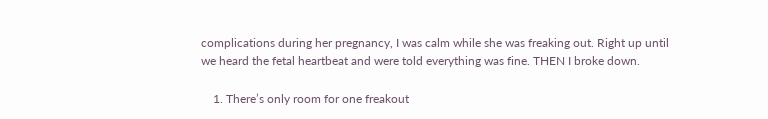complications during her pregnancy, I was calm while she was freaking out. Right up until we heard the fetal heartbeat and were told everything was fine. THEN I broke down.

    1. There’s only room for one freakout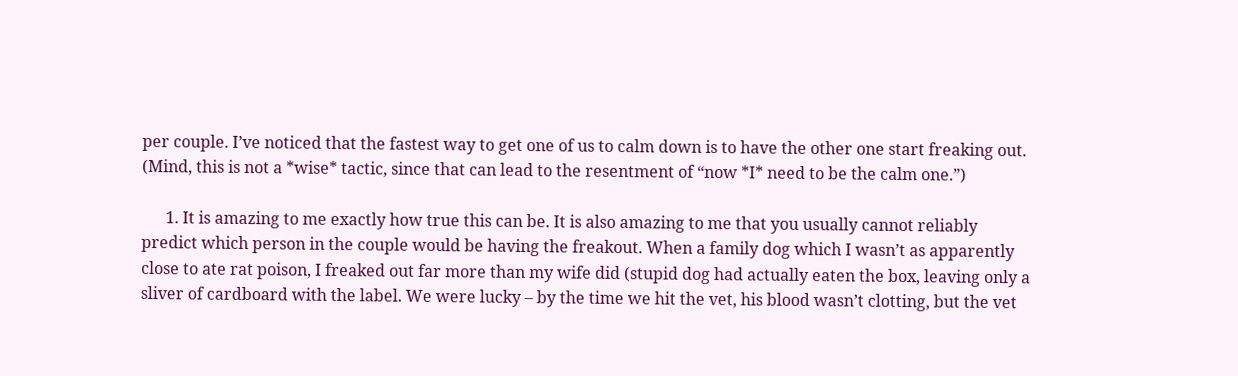per couple. I’ve noticed that the fastest way to get one of us to calm down is to have the other one start freaking out. (Mind, this is not a *wise* tactic, since that can lead to the resentment of “now *I* need to be the calm one.”)

      1. It is amazing to me exactly how true this can be. It is also amazing to me that you usually cannot reliably predict which person in the couple would be having the freakout. When a family dog which I wasn’t as apparently close to ate rat poison, I freaked out far more than my wife did (stupid dog had actually eaten the box, leaving only a sliver of cardboard with the label. We were lucky – by the time we hit the vet, his blood wasn’t clotting, but the vet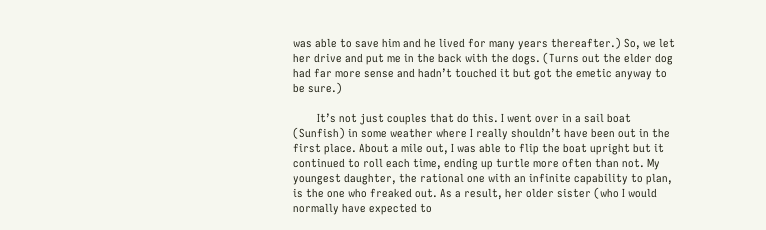was able to save him and he lived for many years thereafter.) So, we let her drive and put me in the back with the dogs. (Turns out the elder dog had far more sense and hadn’t touched it but got the emetic anyway to be sure.)

        It’s not just couples that do this. I went over in a sail boat (Sunfish) in some weather where I really shouldn’t have been out in the first place. About a mile out, I was able to flip the boat upright but it continued to roll each time, ending up turtle more often than not. My youngest daughter, the rational one with an infinite capability to plan, is the one who freaked out. As a result, her older sister (who I would normally have expected to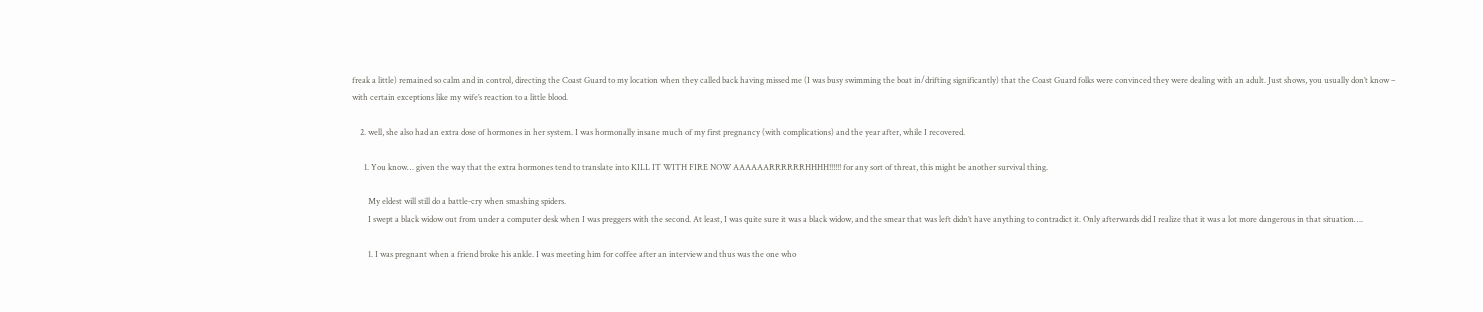freak a little) remained so calm and in control, directing the Coast Guard to my location when they called back having missed me (I was busy swimming the boat in/drifting significantly) that the Coast Guard folks were convinced they were dealing with an adult. Just shows, you usually don’t know – with certain exceptions like my wife’s reaction to a little blood.

    2. well, she also had an extra dose of hormones in her system. I was hormonally insane much of my first pregnancy (with complications) and the year after, while I recovered.

      1. You know… given the way that the extra hormones tend to translate into KILL IT WITH FIRE NOW AAAAAARRRRRRHHHH!!!!!! for any sort of threat, this might be another survival thing.

        My eldest will still do a battle-cry when smashing spiders.
        I swept a black widow out from under a computer desk when I was preggers with the second. At least, I was quite sure it was a black widow, and the smear that was left didn’t have anything to contradict it. Only afterwards did I realize that it was a lot more dangerous in that situation….

        1. I was pregnant when a friend broke his ankle. I was meeting him for coffee after an interview and thus was the one who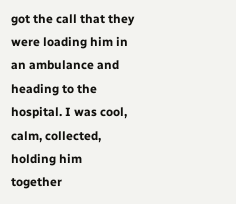got the call that they were loading him in an ambulance and heading to the hospital. I was cool, calm, collected, holding him together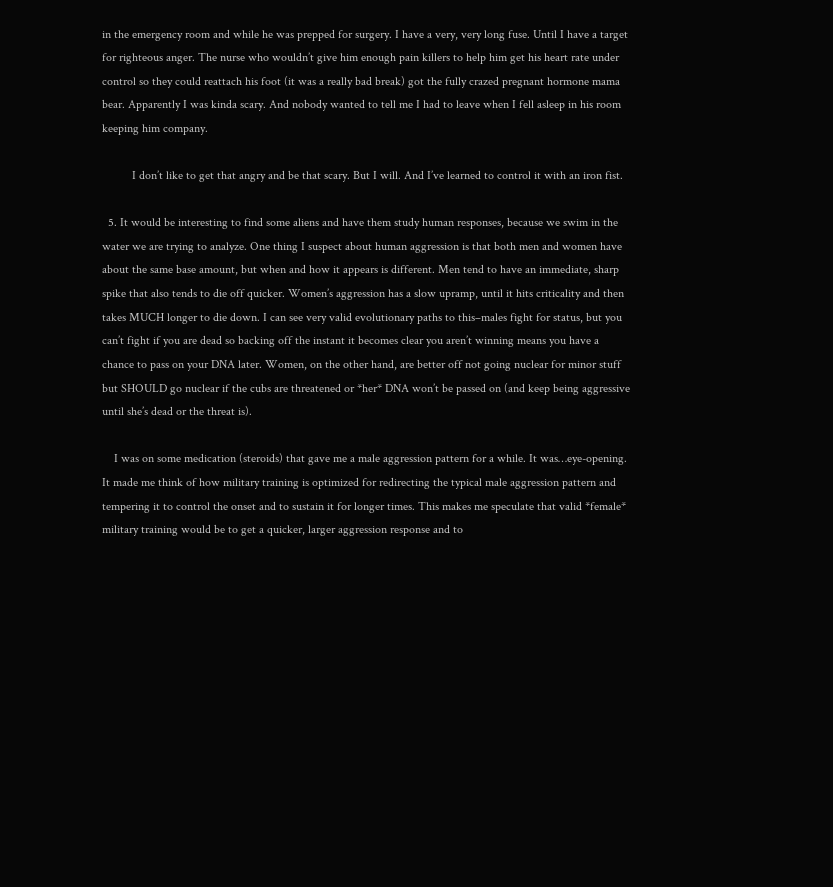in the emergency room and while he was prepped for surgery. I have a very, very long fuse. Until I have a target for righteous anger. The nurse who wouldn’t give him enough pain killers to help him get his heart rate under control so they could reattach his foot (it was a really bad break) got the fully crazed pregnant hormone mama bear. Apparently I was kinda scary. And nobody wanted to tell me I had to leave when I fell asleep in his room keeping him company.

          I don’t like to get that angry and be that scary. But I will. And I’ve learned to control it with an iron fist.

  5. It would be interesting to find some aliens and have them study human responses, because we swim in the water we are trying to analyze. One thing I suspect about human aggression is that both men and women have about the same base amount, but when and how it appears is different. Men tend to have an immediate, sharp spike that also tends to die off quicker. Women’s aggression has a slow upramp, until it hits criticality and then takes MUCH longer to die down. I can see very valid evolutionary paths to this–males fight for status, but you can’t fight if you are dead so backing off the instant it becomes clear you aren’t winning means you have a chance to pass on your DNA later. Women, on the other hand, are better off not going nuclear for minor stuff but SHOULD go nuclear if the cubs are threatened or *her* DNA won’t be passed on (and keep being aggressive until she’s dead or the threat is).

    I was on some medication (steroids) that gave me a male aggression pattern for a while. It was…eye-opening. It made me think of how military training is optimized for redirecting the typical male aggression pattern and tempering it to control the onset and to sustain it for longer times. This makes me speculate that valid *female* military training would be to get a quicker, larger aggression response and to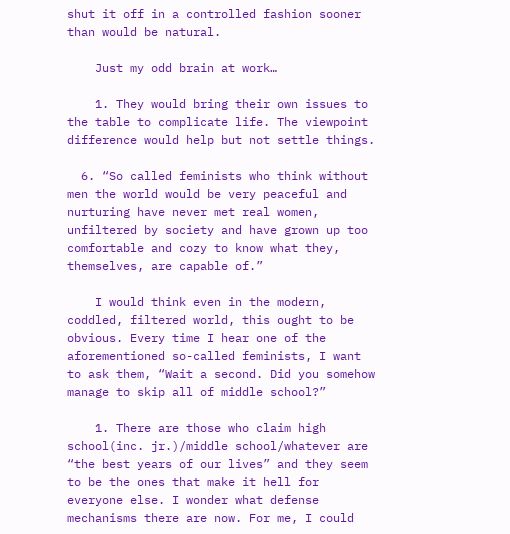shut it off in a controlled fashion sooner than would be natural.

    Just my odd brain at work…

    1. They would bring their own issues to the table to complicate life. The viewpoint difference would help but not settle things.

  6. “So called feminists who think without men the world would be very peaceful and nurturing have never met real women, unfiltered by society and have grown up too comfortable and cozy to know what they, themselves, are capable of.”

    I would think even in the modern, coddled, filtered world, this ought to be obvious. Every time I hear one of the aforementioned so-called feminists, I want to ask them, “Wait a second. Did you somehow manage to skip all of middle school?”

    1. There are those who claim high school(inc. jr.)/middle school/whatever are “the best years of our lives” and they seem to be the ones that make it hell for everyone else. I wonder what defense mechanisms there are now. For me, I could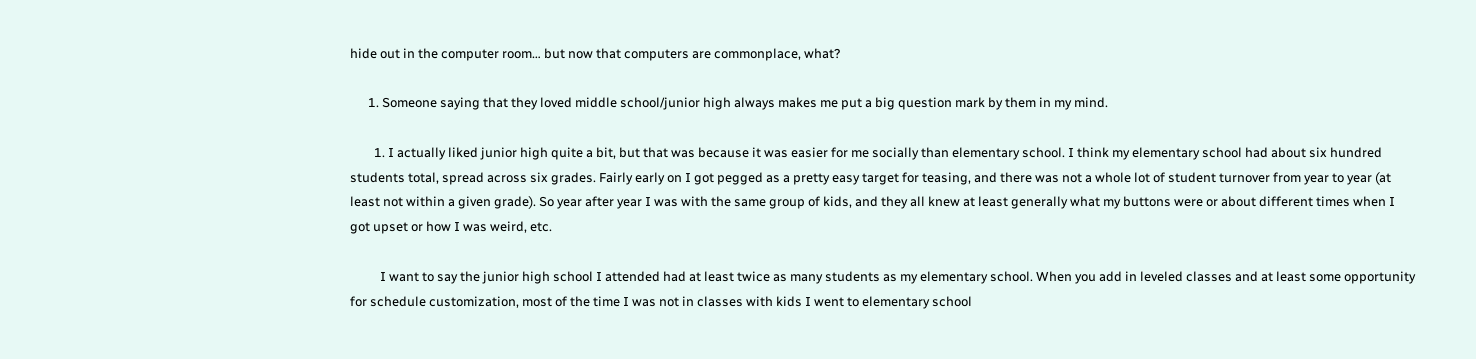hide out in the computer room… but now that computers are commonplace, what?

      1. Someone saying that they loved middle school/junior high always makes me put a big question mark by them in my mind.

        1. I actually liked junior high quite a bit, but that was because it was easier for me socially than elementary school. I think my elementary school had about six hundred students total, spread across six grades. Fairly early on I got pegged as a pretty easy target for teasing, and there was not a whole lot of student turnover from year to year (at least not within a given grade). So year after year I was with the same group of kids, and they all knew at least generally what my buttons were or about different times when I got upset or how I was weird, etc.

          I want to say the junior high school I attended had at least twice as many students as my elementary school. When you add in leveled classes and at least some opportunity for schedule customization, most of the time I was not in classes with kids I went to elementary school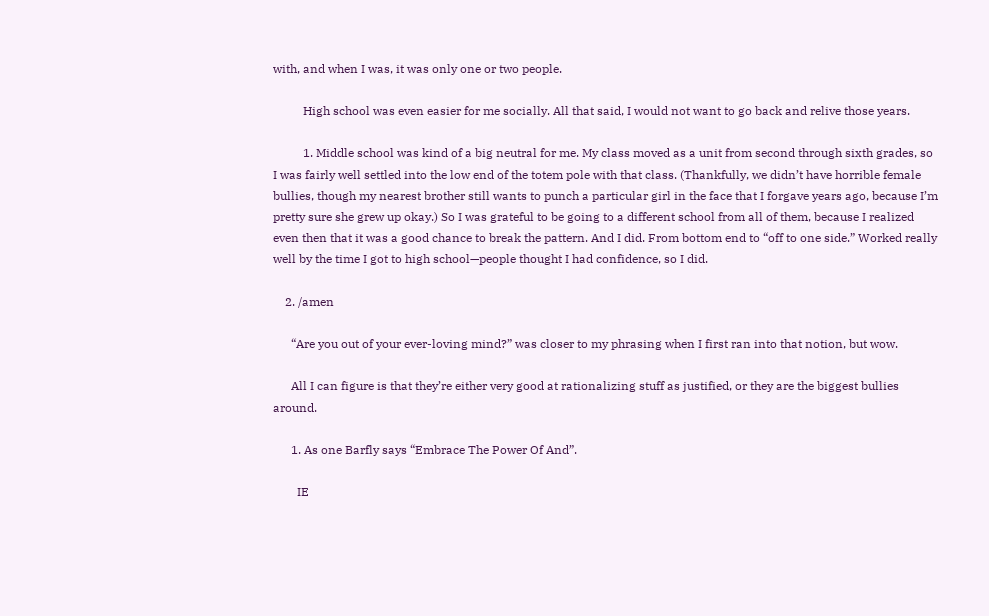with, and when I was, it was only one or two people.

          High school was even easier for me socially. All that said, I would not want to go back and relive those years.

          1. Middle school was kind of a big neutral for me. My class moved as a unit from second through sixth grades, so I was fairly well settled into the low end of the totem pole with that class. (Thankfully, we didn’t have horrible female bullies, though my nearest brother still wants to punch a particular girl in the face that I forgave years ago, because I’m pretty sure she grew up okay.) So I was grateful to be going to a different school from all of them, because I realized even then that it was a good chance to break the pattern. And I did. From bottom end to “off to one side.” Worked really well by the time I got to high school—people thought I had confidence, so I did.

    2. /amen

      “Are you out of your ever-loving mind?” was closer to my phrasing when I first ran into that notion, but wow.

      All I can figure is that they’re either very good at rationalizing stuff as justified, or they are the biggest bullies around.

      1. As one Barfly says “Embrace The Power Of And”.

        IE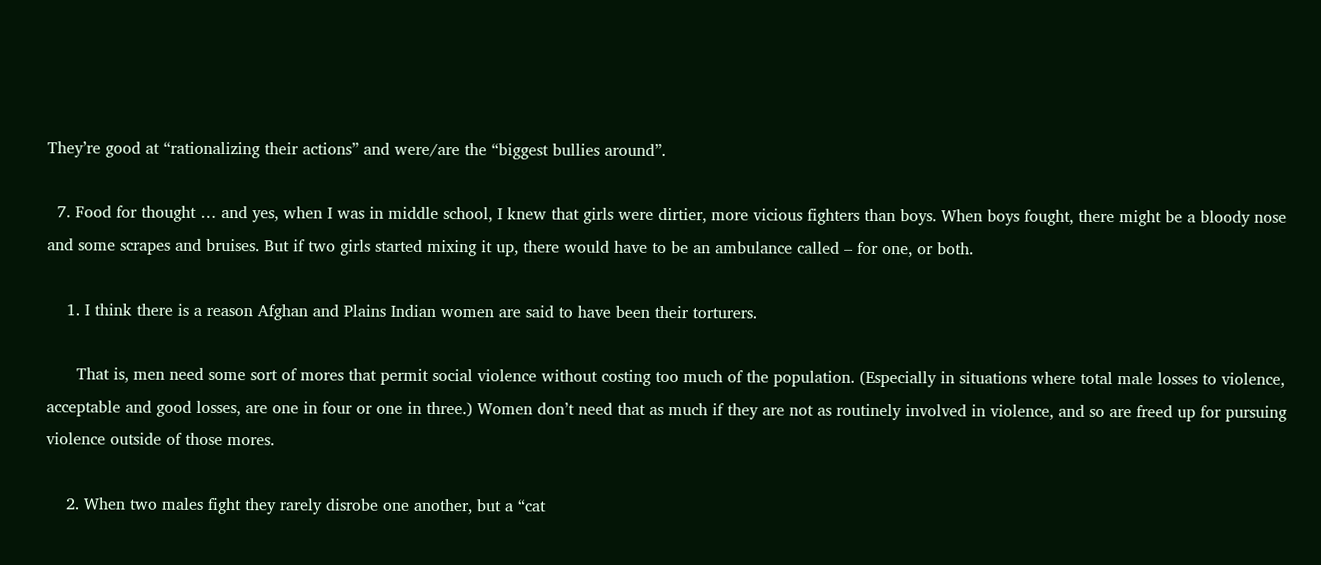They’re good at “rationalizing their actions” and were/are the “biggest bullies around”.

  7. Food for thought … and yes, when I was in middle school, I knew that girls were dirtier, more vicious fighters than boys. When boys fought, there might be a bloody nose and some scrapes and bruises. But if two girls started mixing it up, there would have to be an ambulance called – for one, or both.

    1. I think there is a reason Afghan and Plains Indian women are said to have been their torturers.

      That is, men need some sort of mores that permit social violence without costing too much of the population. (Especially in situations where total male losses to violence, acceptable and good losses, are one in four or one in three.) Women don’t need that as much if they are not as routinely involved in violence, and so are freed up for pursuing violence outside of those mores.

    2. When two males fight they rarely disrobe one another, but a “cat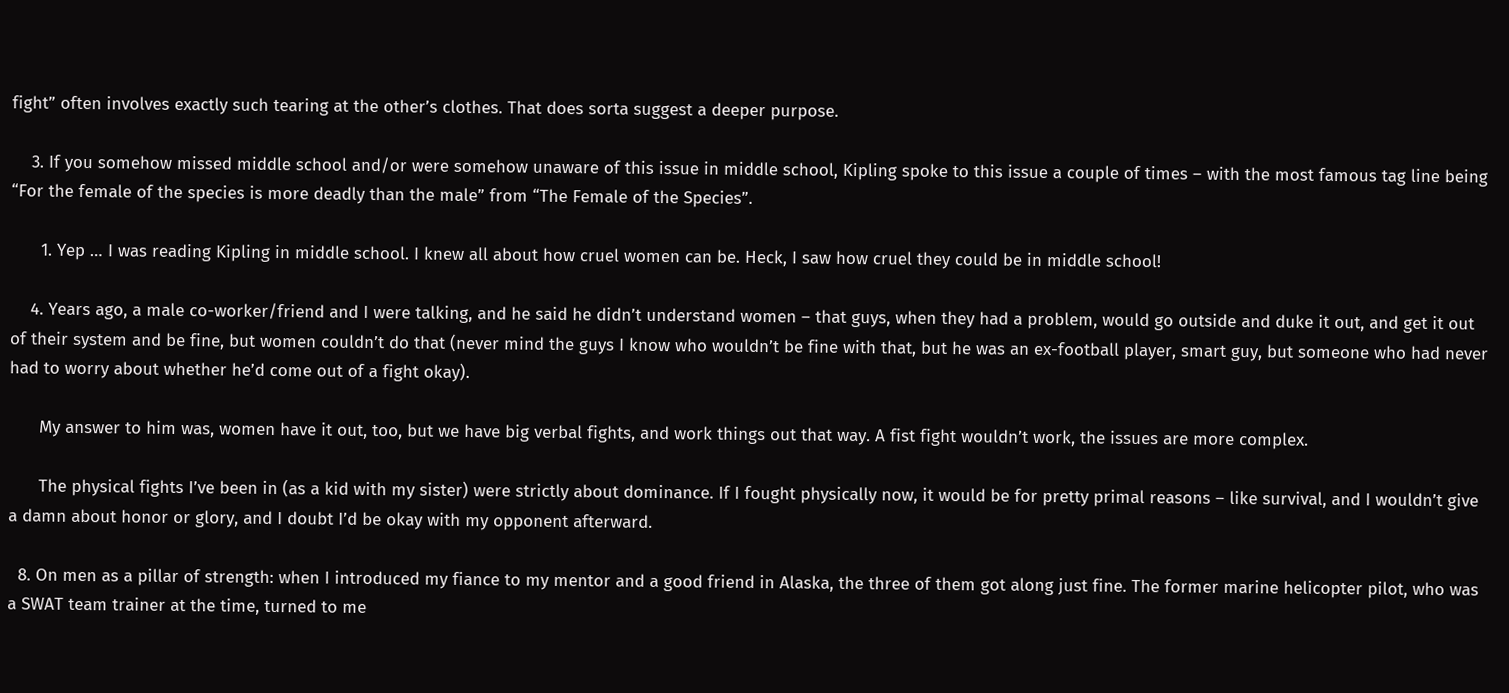fight” often involves exactly such tearing at the other’s clothes. That does sorta suggest a deeper purpose.

    3. If you somehow missed middle school and/or were somehow unaware of this issue in middle school, Kipling spoke to this issue a couple of times – with the most famous tag line being “For the female of the species is more deadly than the male” from “The Female of the Species”.

      1. Yep … I was reading Kipling in middle school. I knew all about how cruel women can be. Heck, I saw how cruel they could be in middle school!

    4. Years ago, a male co-worker/friend and I were talking, and he said he didn’t understand women – that guys, when they had a problem, would go outside and duke it out, and get it out of their system and be fine, but women couldn’t do that (never mind the guys I know who wouldn’t be fine with that, but he was an ex-football player, smart guy, but someone who had never had to worry about whether he’d come out of a fight okay).

      My answer to him was, women have it out, too, but we have big verbal fights, and work things out that way. A fist fight wouldn’t work, the issues are more complex.

      The physical fights I’ve been in (as a kid with my sister) were strictly about dominance. If I fought physically now, it would be for pretty primal reasons – like survival, and I wouldn’t give a damn about honor or glory, and I doubt I’d be okay with my opponent afterward.

  8. On men as a pillar of strength: when I introduced my fiance to my mentor and a good friend in Alaska, the three of them got along just fine. The former marine helicopter pilot, who was a SWAT team trainer at the time, turned to me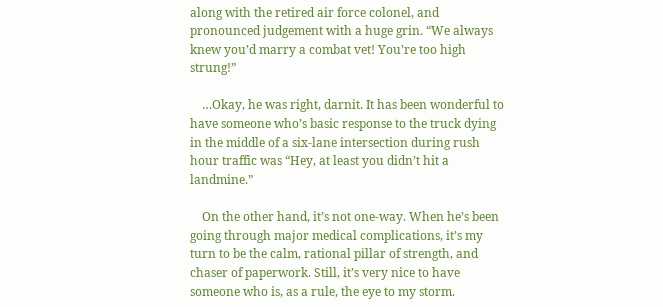along with the retired air force colonel, and pronounced judgement with a huge grin. “We always knew you’d marry a combat vet! You’re too high strung!”

    …Okay, he was right, darnit. It has been wonderful to have someone who’s basic response to the truck dying in the middle of a six-lane intersection during rush hour traffic was “Hey, at least you didn’t hit a landmine.”

    On the other hand, it’s not one-way. When he’s been going through major medical complications, it’s my turn to be the calm, rational pillar of strength, and chaser of paperwork. Still, it’s very nice to have someone who is, as a rule, the eye to my storm.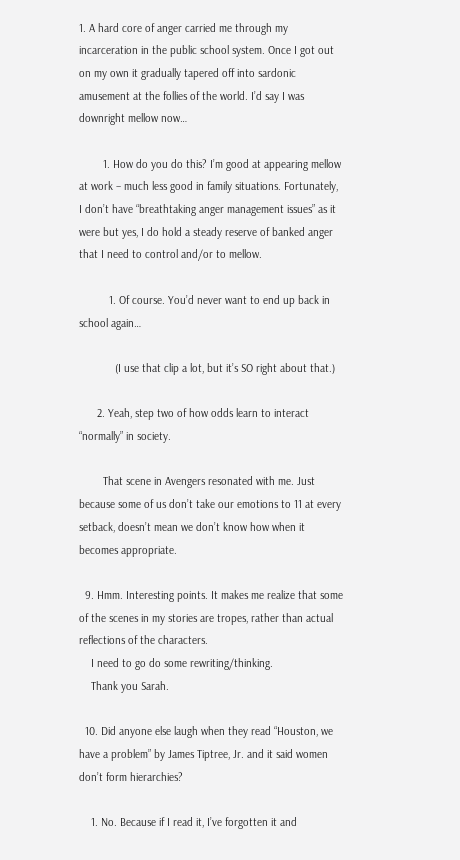1. A hard core of anger carried me through my incarceration in the public school system. Once I got out on my own it gradually tapered off into sardonic amusement at the follies of the world. I’d say I was downright mellow now…

        1. How do you do this? I’m good at appearing mellow at work – much less good in family situations. Fortunately, I don’t have “breathtaking anger management issues” as it were but yes, I do hold a steady reserve of banked anger that I need to control and/or to mellow.

          1. Of course. You’d never want to end up back in school again…

            (I use that clip a lot, but it’s SO right about that.)

      2. Yeah, step two of how odds learn to interact “normally” in society.

        That scene in Avengers resonated with me. Just because some of us don’t take our emotions to 11 at every setback, doesn’t mean we don’t know how when it becomes appropriate.

  9. Hmm. Interesting points. It makes me realize that some of the scenes in my stories are tropes, rather than actual reflections of the characters.
    I need to go do some rewriting/thinking.
    Thank you Sarah.

  10. Did anyone else laugh when they read “Houston, we have a problem” by James Tiptree, Jr. and it said women don’t form hierarchies?

    1. No. Because if I read it, I’ve forgotten it and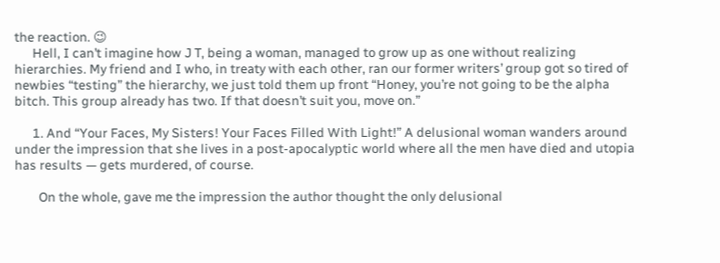the reaction. 😉
      Hell, I can’t imagine how J T, being a woman, managed to grow up as one without realizing hierarchies. My friend and I who, in treaty with each other, ran our former writers’ group got so tired of newbies “testing” the hierarchy, we just told them up front “Honey, you’re not going to be the alpha bitch. This group already has two. If that doesn’t suit you, move on.”

      1. And “Your Faces, My Sisters! Your Faces Filled With Light!” A delusional woman wanders around under the impression that she lives in a post-apocalyptic world where all the men have died and utopia has results — gets murdered, of course.

        On the whole, gave me the impression the author thought the only delusional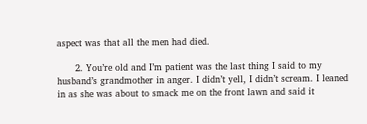aspect was that all the men had died.

      2. You’re old and I’m patient was the last thing I said to my husband’s grandmother in anger. I didn’t yell, I didn’t scream. I leaned in as she was about to smack me on the front lawn and said it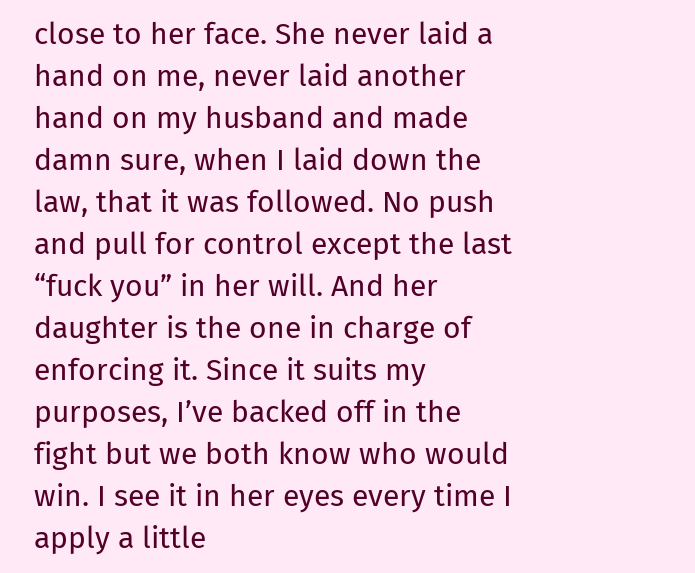close to her face. She never laid a hand on me, never laid another hand on my husband and made damn sure, when I laid down the law, that it was followed. No push and pull for control except the last “fuck you” in her will. And her daughter is the one in charge of enforcing it. Since it suits my purposes, I’ve backed off in the fight but we both know who would win. I see it in her eyes every time I apply a little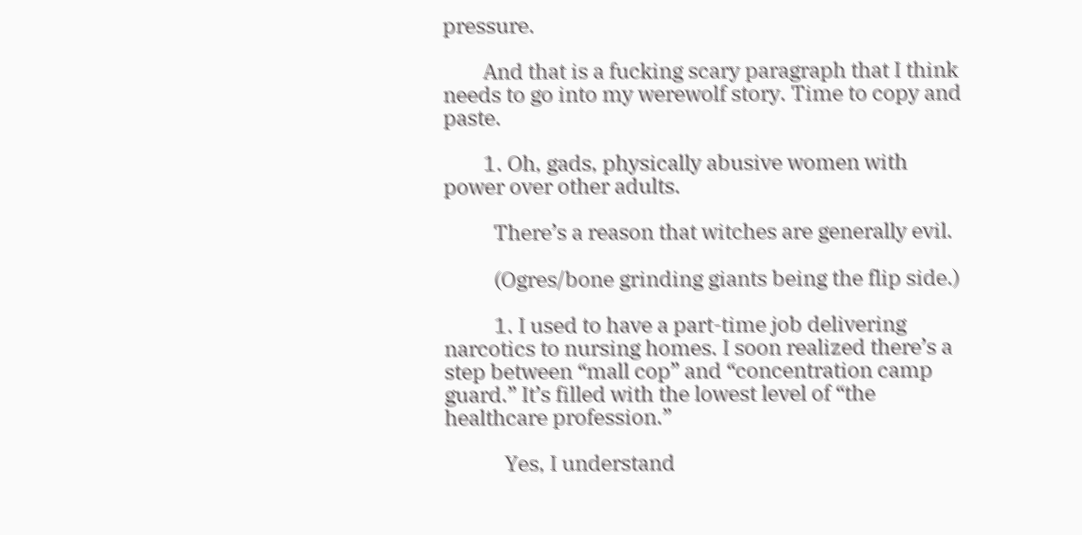pressure.

        And that is a fucking scary paragraph that I think needs to go into my werewolf story. Time to copy and paste.

        1. Oh, gads, physically abusive women with power over other adults.

          There’s a reason that witches are generally evil.

          (Ogres/bone grinding giants being the flip side.)

          1. I used to have a part-time job delivering narcotics to nursing homes. I soon realized there’s a step between “mall cop” and “concentration camp guard.” It’s filled with the lowest level of “the healthcare profession.”

            Yes, I understand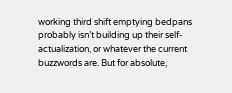working third shift emptying bedpans probably isn’t building up their self-actualization, or whatever the current buzzwords are. But for absolute,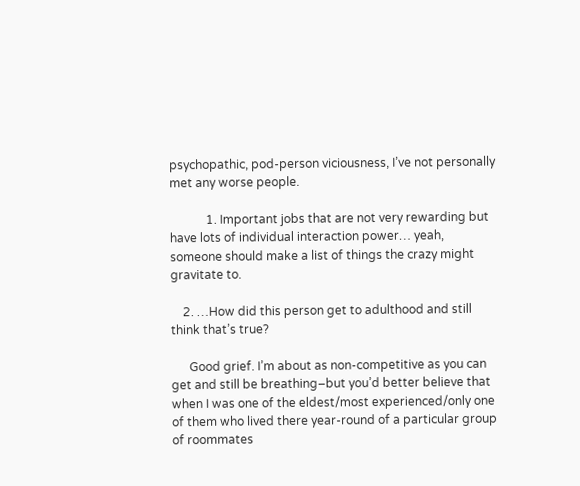psychopathic, pod-person viciousness, I’ve not personally met any worse people.

            1. Important jobs that are not very rewarding but have lots of individual interaction power… yeah, someone should make a list of things the crazy might gravitate to.

    2. …How did this person get to adulthood and still think that’s true?

      Good grief. I’m about as non-competitive as you can get and still be breathing–but you’d better believe that when I was one of the eldest/most experienced/only one of them who lived there year-round of a particular group of roommates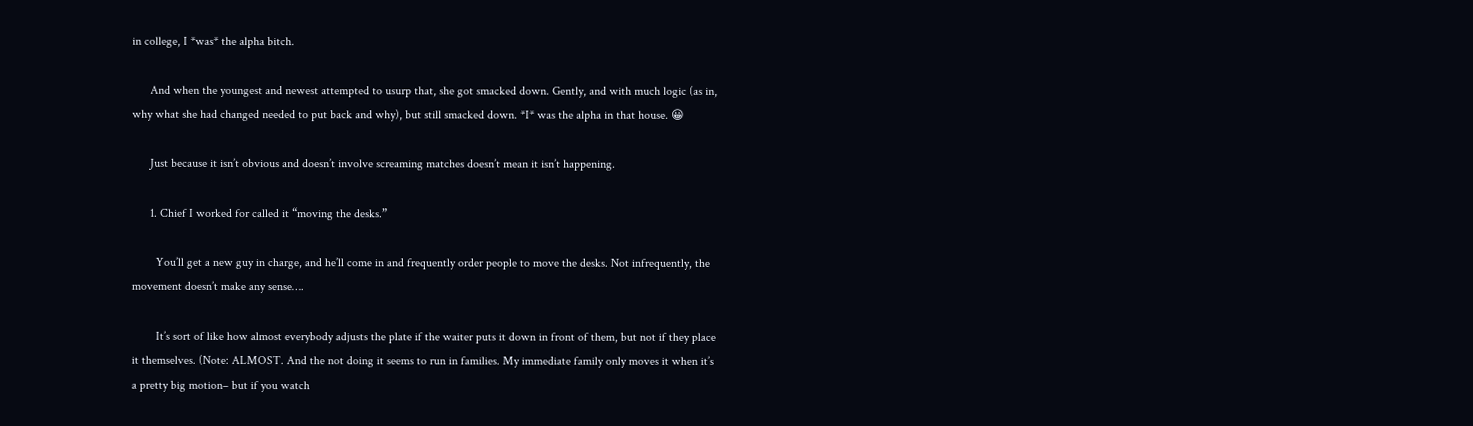in college, I *was* the alpha bitch.

      And when the youngest and newest attempted to usurp that, she got smacked down. Gently, and with much logic (as in, why what she had changed needed to put back and why), but still smacked down. *I* was the alpha in that house. 😀

      Just because it isn’t obvious and doesn’t involve screaming matches doesn’t mean it isn’t happening.

      1. Chief I worked for called it “moving the desks.”

        You’ll get a new guy in charge, and he’ll come in and frequently order people to move the desks. Not infrequently, the movement doesn’t make any sense….

        It’s sort of like how almost everybody adjusts the plate if the waiter puts it down in front of them, but not if they place it themselves. (Note: ALMOST. And the not doing it seems to run in families. My immediate family only moves it when it’s a pretty big motion– but if you watch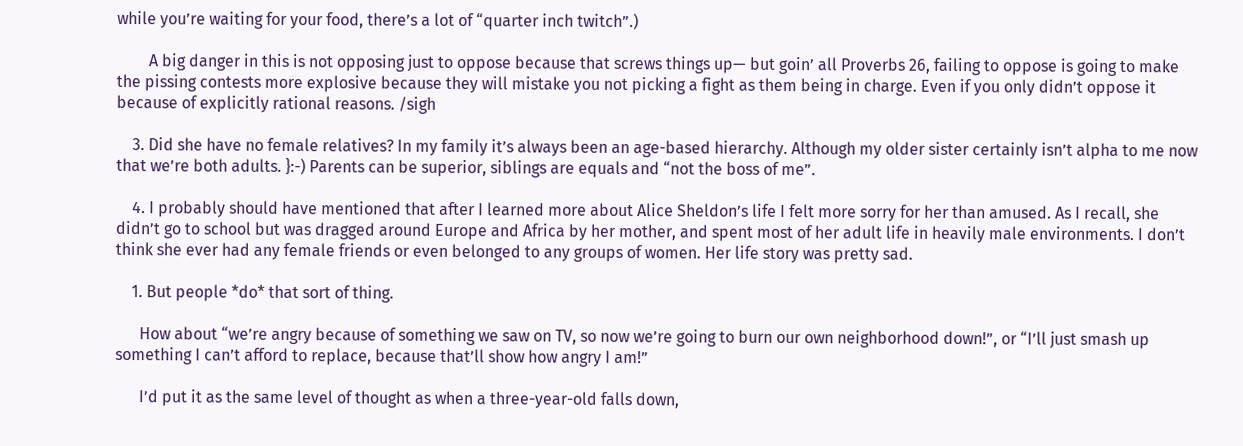while you’re waiting for your food, there’s a lot of “quarter inch twitch”.)

        A big danger in this is not opposing just to oppose because that screws things up— but goin’ all Proverbs 26, failing to oppose is going to make the pissing contests more explosive because they will mistake you not picking a fight as them being in charge. Even if you only didn’t oppose it because of explicitly rational reasons. /sigh

    3. Did she have no female relatives? In my family it’s always been an age-based hierarchy. Although my older sister certainly isn’t alpha to me now that we’re both adults. }:-) Parents can be superior, siblings are equals and “not the boss of me”.

    4. I probably should have mentioned that after I learned more about Alice Sheldon’s life I felt more sorry for her than amused. As I recall, she didn’t go to school but was dragged around Europe and Africa by her mother, and spent most of her adult life in heavily male environments. I don’t think she ever had any female friends or even belonged to any groups of women. Her life story was pretty sad.

    1. But people *do* that sort of thing.

      How about “we’re angry because of something we saw on TV, so now we’re going to burn our own neighborhood down!”, or “I’ll just smash up something I can’t afford to replace, because that’ll show how angry I am!”

      I’d put it as the same level of thought as when a three-year-old falls down,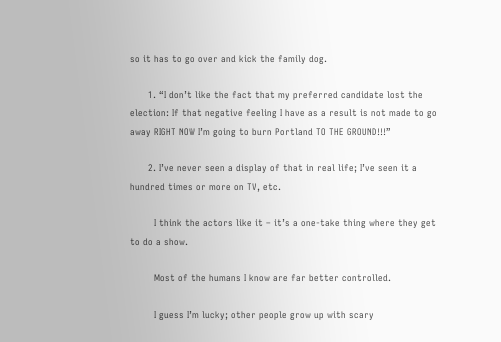so it has to go over and kick the family dog.

      1. “I don’t like the fact that my preferred candidate lost the election: If that negative feeling I have as a result is not made to go away RIGHT NOW I’m going to burn Portland TO THE GROUND!!!”

      2. I’ve never seen a display of that in real life; I’ve seen it a hundred times or more on TV, etc.

        I think the actors like it – it’s a one-take thing where they get to do a show.

        Most of the humans I know are far better controlled.

        I guess I’m lucky; other people grow up with scary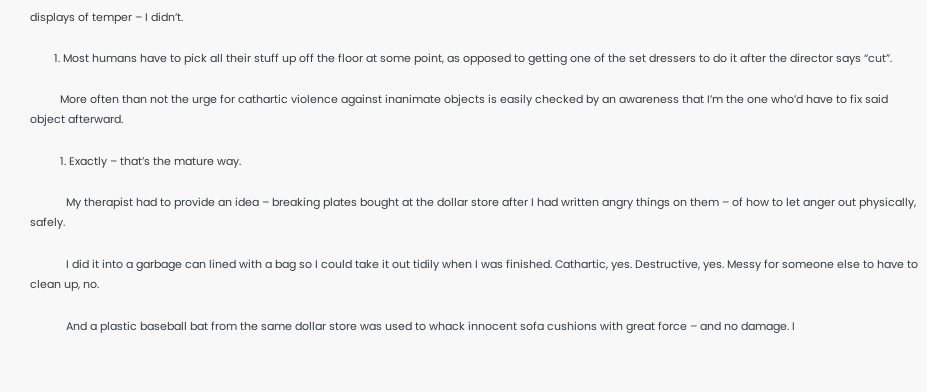displays of temper – I didn’t.

        1. Most humans have to pick all their stuff up off the floor at some point, as opposed to getting one of the set dressers to do it after the director says “cut”.

          More often than not the urge for cathartic violence against inanimate objects is easily checked by an awareness that I’m the one who’d have to fix said object afterward.

          1. Exactly – that’s the mature way.

            My therapist had to provide an idea – breaking plates bought at the dollar store after I had written angry things on them – of how to let anger out physically, safely.

            I did it into a garbage can lined with a bag so I could take it out tidily when I was finished. Cathartic, yes. Destructive, yes. Messy for someone else to have to clean up, no.

            And a plastic baseball bat from the same dollar store was used to whack innocent sofa cushions with great force – and no damage. I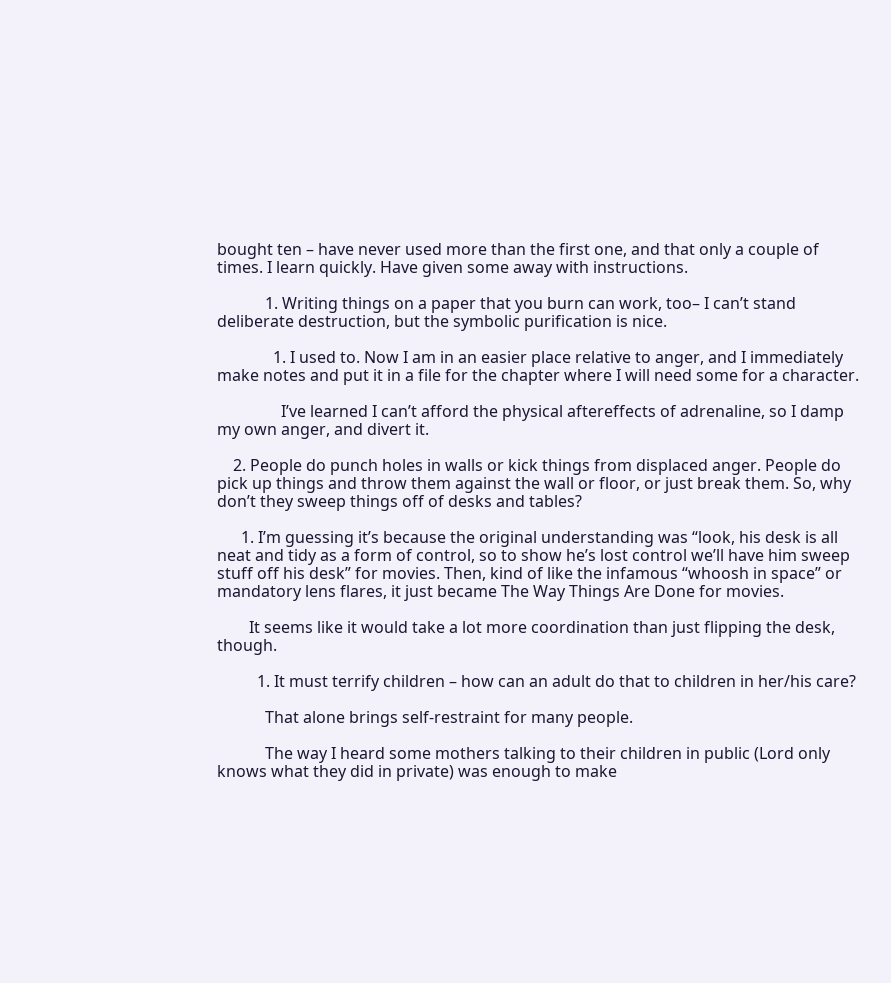bought ten – have never used more than the first one, and that only a couple of times. I learn quickly. Have given some away with instructions.

            1. Writing things on a paper that you burn can work, too– I can’t stand deliberate destruction, but the symbolic purification is nice.

              1. I used to. Now I am in an easier place relative to anger, and I immediately make notes and put it in a file for the chapter where I will need some for a character.

                I’ve learned I can’t afford the physical aftereffects of adrenaline, so I damp my own anger, and divert it.

    2. People do punch holes in walls or kick things from displaced anger. People do pick up things and throw them against the wall or floor, or just break them. So, why don’t they sweep things off of desks and tables?

      1. I’m guessing it’s because the original understanding was “look, his desk is all neat and tidy as a form of control, so to show he’s lost control we’ll have him sweep stuff off his desk” for movies. Then, kind of like the infamous “whoosh in space” or mandatory lens flares, it just became The Way Things Are Done for movies.

        It seems like it would take a lot more coordination than just flipping the desk, though.

          1. It must terrify children – how can an adult do that to children in her/his care?

            That alone brings self-restraint for many people.

            The way I heard some mothers talking to their children in public (Lord only knows what they did in private) was enough to make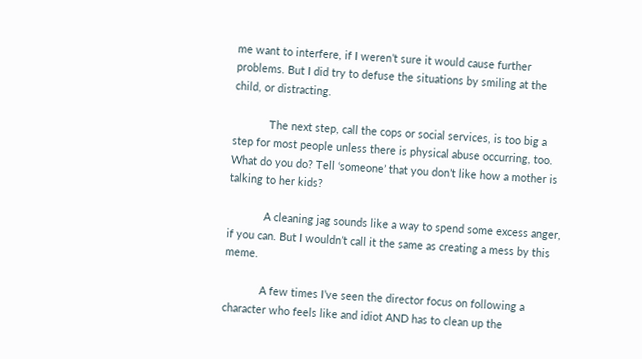me want to interfere, if I weren’t sure it would cause further problems. But I did try to defuse the situations by smiling at the child, or distracting.

            The next step, call the cops or social services, is too big a step for most people unless there is physical abuse occurring, too. What do you do? Tell ‘someone’ that you don’t like how a mother is talking to her kids?

            A cleaning jag sounds like a way to spend some excess anger, if you can. But I wouldn’t call it the same as creating a mess by this meme.

            A few times I’ve seen the director focus on following a character who feels like and idiot AND has to clean up the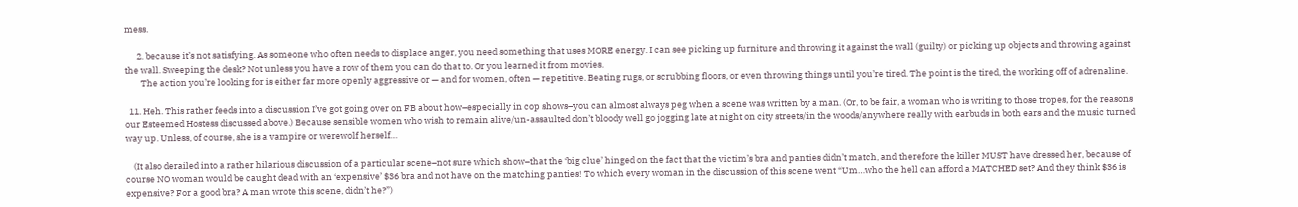mess.

      2. because it’s not satisfying. As someone who often needs to displace anger, you need something that uses MORE energy. I can see picking up furniture and throwing it against the wall (guilty) or picking up objects and throwing against the wall. Sweeping the desk? Not unless you have a row of them you can do that to. Or you learned it from movies.
        The action you’re looking for is either far more openly aggressive or — and for women, often — repetitive. Beating rugs, or scrubbing floors, or even throwing things until you’re tired. The point is the tired, the working off of adrenaline.

  11. Heh. This rather feeds into a discussion I’ve got going over on FB about how–especially in cop shows–you can almost always peg when a scene was written by a man. (Or, to be fair, a woman who is writing to those tropes, for the reasons our Esteemed Hostess discussed above.) Because sensible women who wish to remain alive/un-assaulted don’t bloody well go jogging late at night on city streets/in the woods/anywhere really with earbuds in both ears and the music turned way up. Unless, of course, she is a vampire or werewolf herself…

    (It also derailed into a rather hilarious discussion of a particular scene–not sure which show–that the ‘big clue’ hinged on the fact that the victim’s bra and panties didn’t match, and therefore the killer MUST have dressed her, because of course NO woman would be caught dead with an ‘expensive’ $36 bra and not have on the matching panties! To which every woman in the discussion of this scene went “Um…who the hell can afford a MATCHED set? And they think $36 is expensive? For a good bra? A man wrote this scene, didn’t he?”)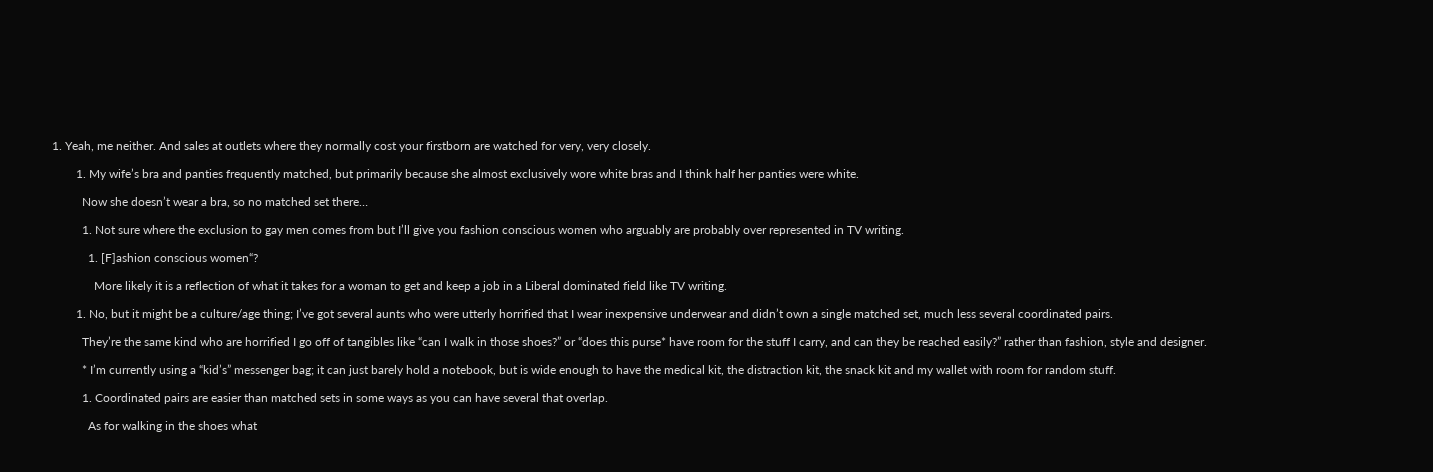1. Yeah, me neither. And sales at outlets where they normally cost your firstborn are watched for very, very closely.

        1. My wife’s bra and panties frequently matched, but primarily because she almost exclusively wore white bras and I think half her panties were white.

          Now she doesn’t wear a bra, so no matched set there…

          1. Not sure where the exclusion to gay men comes from but I’ll give you fashion conscious women who arguably are probably over represented in TV writing.

            1. [F]ashion conscious women“?

              More likely it is a reflection of what it takes for a woman to get and keep a job in a Liberal dominated field like TV writing.

        1. No, but it might be a culture/age thing; I’ve got several aunts who were utterly horrified that I wear inexpensive underwear and didn’t own a single matched set, much less several coordinated pairs.

          They’re the same kind who are horrified I go off of tangibles like “can I walk in those shoes?” or “does this purse* have room for the stuff I carry, and can they be reached easily?” rather than fashion, style and designer.

          * I’m currently using a “kid’s” messenger bag; it can just barely hold a notebook, but is wide enough to have the medical kit, the distraction kit, the snack kit and my wallet with room for random stuff.

          1. Coordinated pairs are easier than matched sets in some ways as you can have several that overlap.

            As for walking in the shoes what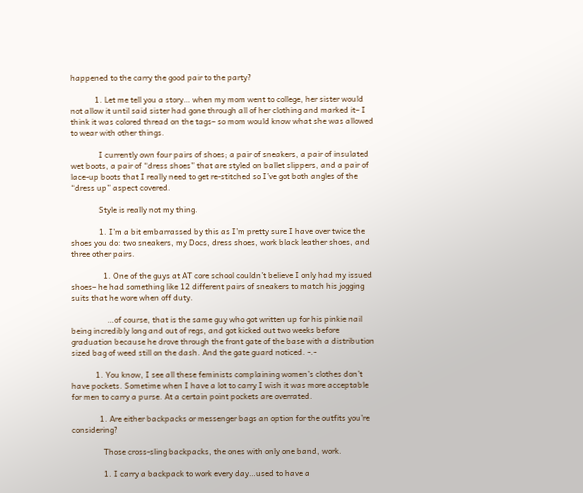happened to the carry the good pair to the party?

            1. Let me tell you a story… when my mom went to college, her sister would not allow it until said sister had gone through all of her clothing and marked it– I think it was colored thread on the tags– so mom would know what she was allowed to wear with other things.

              I currently own four pairs of shoes; a pair of sneakers, a pair of insulated wet boots, a pair of “dress shoes” that are styled on ballet slippers, and a pair of lace-up boots that I really need to get re-stitched so I’ve got both angles of the “dress up” aspect covered.

              Style is really not my thing.

              1. I’m a bit embarrassed by this as I’m pretty sure I have over twice the shoes you do: two sneakers, my Docs, dress shoes, work black leather shoes, and three other pairs.

                1. One of the guys at AT core school couldn’t believe I only had my issued shoes– he had something like 12 different pairs of sneakers to match his jogging suits that he wore when off duty.

                  …of course, that is the same guy who got written up for his pinkie nail being incredibly long and out of regs, and got kicked out two weeks before graduation because he drove through the front gate of the base with a distribution sized bag of weed still on the dash. And the gate guard noticed. -.-

            1. You know, I see all these feminists complaining women’s clothes don’t have pockets. Sometime when I have a lot to carry I wish it was more acceptable for men to carry a purse. At a certain point pockets are overrated.

              1. Are either backpacks or messenger bags an option for the outfits you’re considering?

                Those cross-sling backpacks, the ones with only one band, work.

                1. I carry a backpack to work every day…used to have a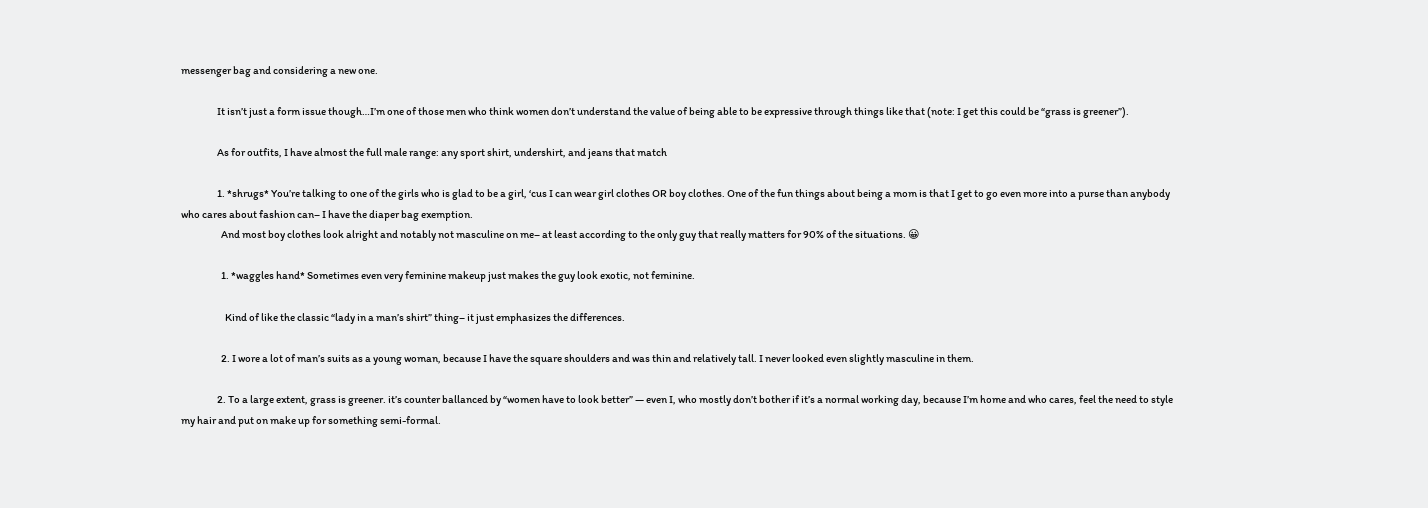messenger bag and considering a new one.

                  It isn’t just a form issue though…I’m one of those men who think women don’t understand the value of being able to be expressive through things like that (note: I get this could be “grass is greener”).

                  As for outfits, I have almost the full male range: any sport shirt, undershirt, and jeans that match

                  1. *shrugs* You’re talking to one of the girls who is glad to be a girl, ‘cus I can wear girl clothes OR boy clothes. One of the fun things about being a mom is that I get to go even more into a purse than anybody who cares about fashion can– I have the diaper bag exemption.
                    And most boy clothes look alright and notably not masculine on me– at least according to the only guy that really matters for 90% of the situations. 😀

                    1. *waggles hand* Sometimes even very feminine makeup just makes the guy look exotic, not feminine.

                      Kind of like the classic “lady in a man’s shirt” thing– it just emphasizes the differences.

                    2. I wore a lot of man’s suits as a young woman, because I have the square shoulders and was thin and relatively tall. I never looked even slightly masculine in them.

                  2. To a large extent, grass is greener. it’s counter ballanced by “women have to look better” — even I, who mostly don’t bother if it’s a normal working day, because I’m home and who cares, feel the need to style my hair and put on make up for something semi-formal.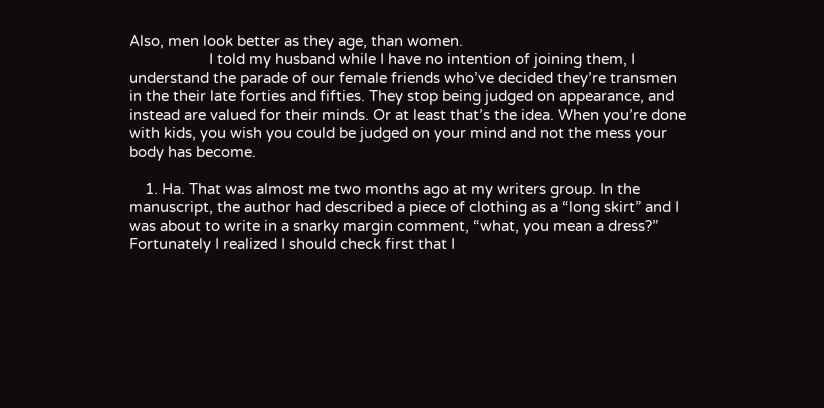Also, men look better as they age, than women.
                    I told my husband while I have no intention of joining them, I understand the parade of our female friends who’ve decided they’re transmen in the their late forties and fifties. They stop being judged on appearance, and instead are valued for their minds. Or at least that’s the idea. When you’re done with kids, you wish you could be judged on your mind and not the mess your body has become.

    1. Ha. That was almost me two months ago at my writers group. In the manuscript, the author had described a piece of clothing as a “long skirt” and I was about to write in a snarky margin comment, “what, you mean a dress?” Fortunately I realized I should check first that I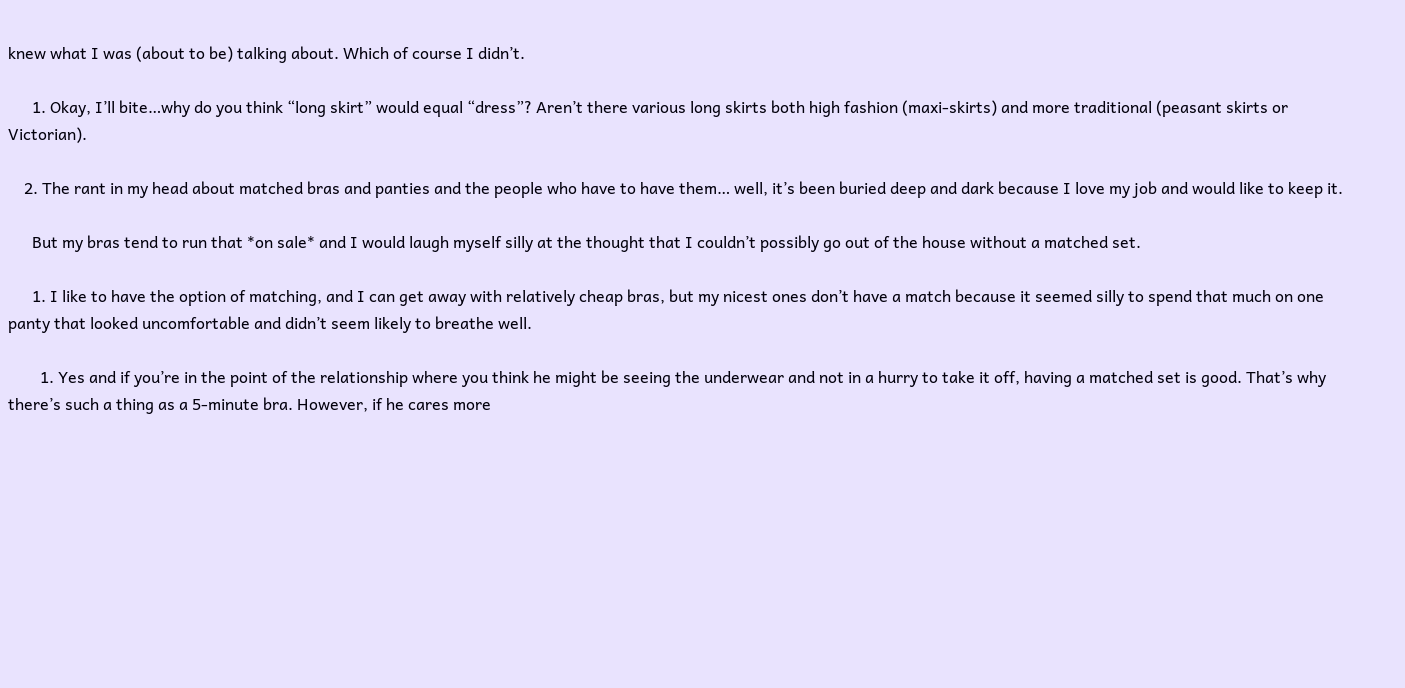knew what I was (about to be) talking about. Which of course I didn’t.

      1. Okay, I’ll bite…why do you think “long skirt” would equal “dress”? Aren’t there various long skirts both high fashion (maxi-skirts) and more traditional (peasant skirts or Victorian).

    2. The rant in my head about matched bras and panties and the people who have to have them… well, it’s been buried deep and dark because I love my job and would like to keep it.

      But my bras tend to run that *on sale* and I would laugh myself silly at the thought that I couldn’t possibly go out of the house without a matched set.

      1. I like to have the option of matching, and I can get away with relatively cheap bras, but my nicest ones don’t have a match because it seemed silly to spend that much on one panty that looked uncomfortable and didn’t seem likely to breathe well.

        1. Yes and if you’re in the point of the relationship where you think he might be seeing the underwear and not in a hurry to take it off, having a matched set is good. That’s why there’s such a thing as a 5-minute bra. However, if he cares more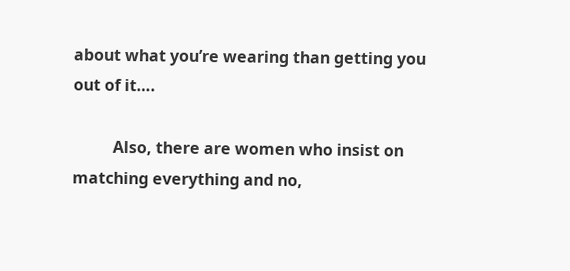about what you’re wearing than getting you out of it….

          Also, there are women who insist on matching everything and no,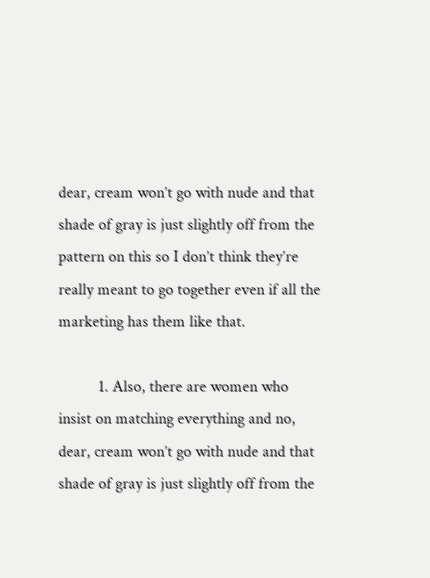dear, cream won’t go with nude and that shade of gray is just slightly off from the pattern on this so I don’t think they’re really meant to go together even if all the marketing has them like that.

          1. Also, there are women who insist on matching everything and no, dear, cream won’t go with nude and that shade of gray is just slightly off from the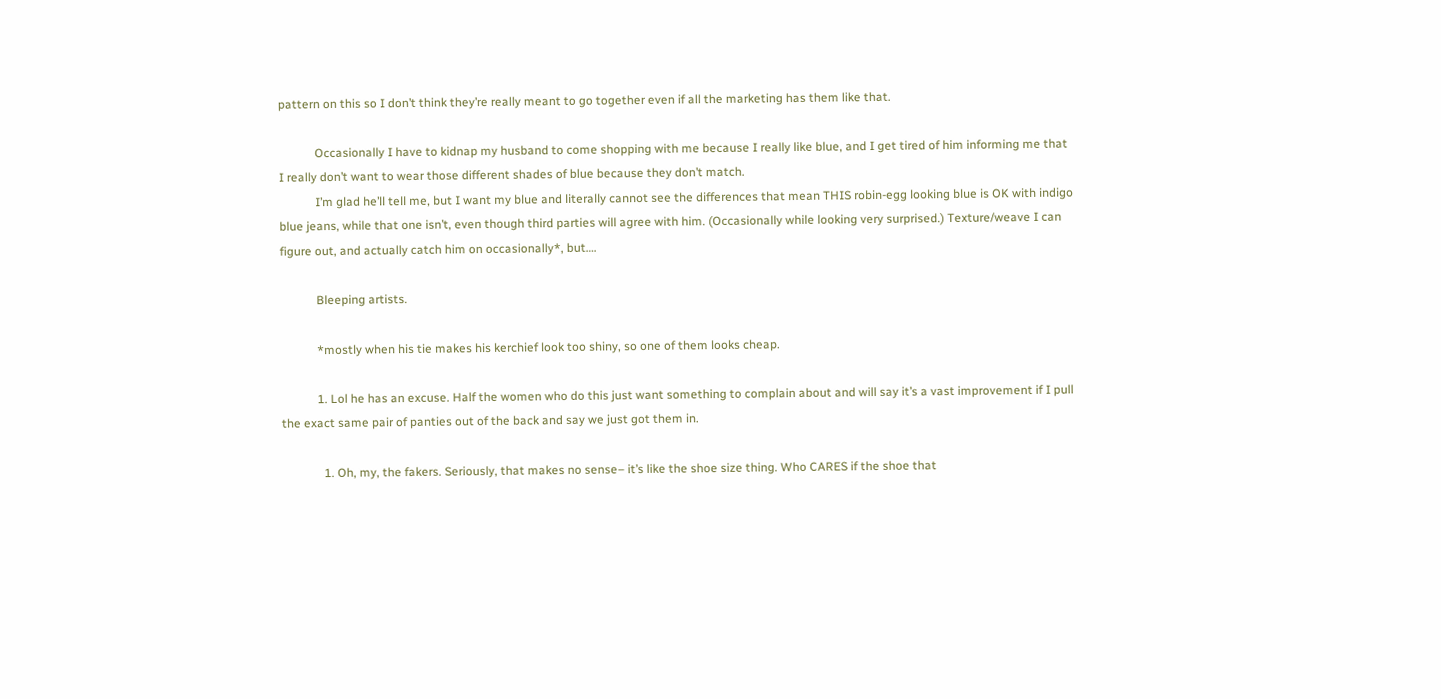pattern on this so I don’t think they’re really meant to go together even if all the marketing has them like that.

            Occasionally I have to kidnap my husband to come shopping with me because I really like blue, and I get tired of him informing me that I really don’t want to wear those different shades of blue because they don’t match.
            I’m glad he’ll tell me, but I want my blue and literally cannot see the differences that mean THIS robin-egg looking blue is OK with indigo blue jeans, while that one isn’t, even though third parties will agree with him. (Occasionally while looking very surprised.) Texture/weave I can figure out, and actually catch him on occasionally*, but….

            Bleeping artists.

            *mostly when his tie makes his kerchief look too shiny, so one of them looks cheap.

            1. Lol he has an excuse. Half the women who do this just want something to complain about and will say it’s a vast improvement if I pull the exact same pair of panties out of the back and say we just got them in.

              1. Oh, my, the fakers. Seriously, that makes no sense– it’s like the shoe size thing. Who CARES if the shoe that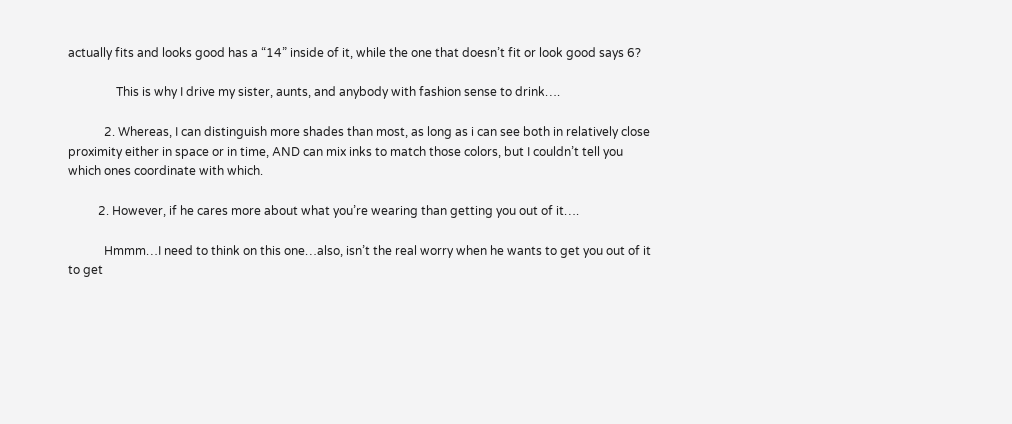actually fits and looks good has a “14” inside of it, while the one that doesn’t fit or look good says 6?

                This is why I drive my sister, aunts, and anybody with fashion sense to drink….

            2. Whereas, I can distinguish more shades than most, as long as i can see both in relatively close proximity either in space or in time, AND can mix inks to match those colors, but I couldn’t tell you which ones coordinate with which.

          2. However, if he cares more about what you’re wearing than getting you out of it….

            Hmmm…I need to think on this one…also, isn’t the real worry when he wants to get you out of it to get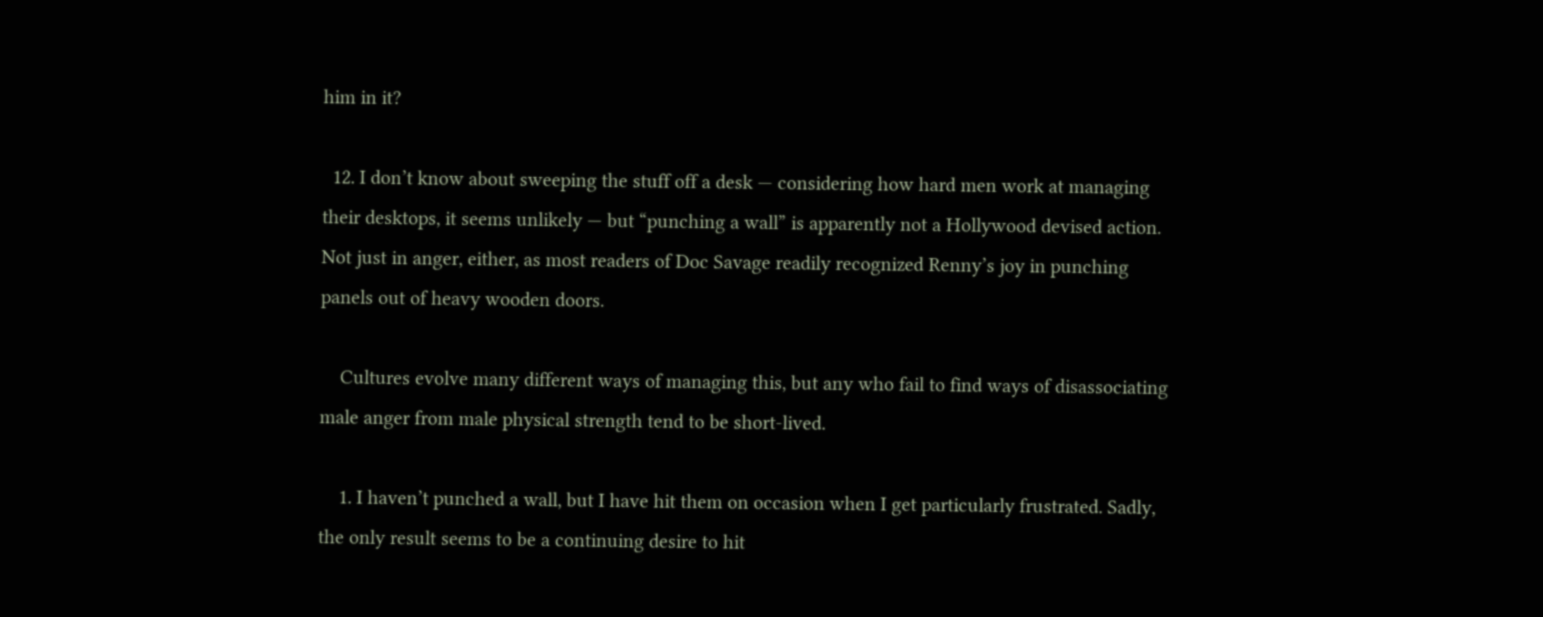him in it?

  12. I don’t know about sweeping the stuff off a desk — considering how hard men work at managing their desktops, it seems unlikely — but “punching a wall” is apparently not a Hollywood devised action. Not just in anger, either, as most readers of Doc Savage readily recognized Renny’s joy in punching panels out of heavy wooden doors.

    Cultures evolve many different ways of managing this, but any who fail to find ways of disassociating male anger from male physical strength tend to be short-lived.

    1. I haven’t punched a wall, but I have hit them on occasion when I get particularly frustrated. Sadly, the only result seems to be a continuing desire to hit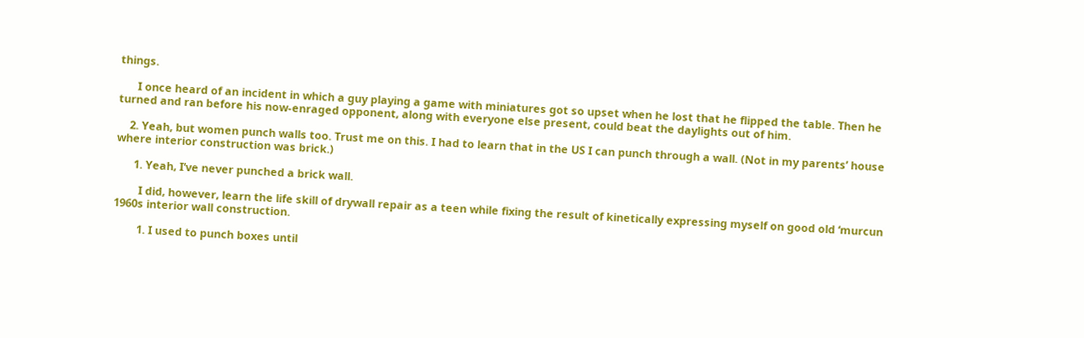things.

      I once heard of an incident in which a guy playing a game with miniatures got so upset when he lost that he flipped the table. Then he turned and ran before his now-enraged opponent, along with everyone else present, could beat the daylights out of him.

    2. Yeah, but women punch walls too. Trust me on this. I had to learn that in the US I can punch through a wall. (Not in my parents’ house where interior construction was brick.)

      1. Yeah, I’ve never punched a brick wall.

        I did, however, learn the life skill of drywall repair as a teen while fixing the result of kinetically expressing myself on good old ‘murcun 1960s interior wall construction.

        1. I used to punch boxes until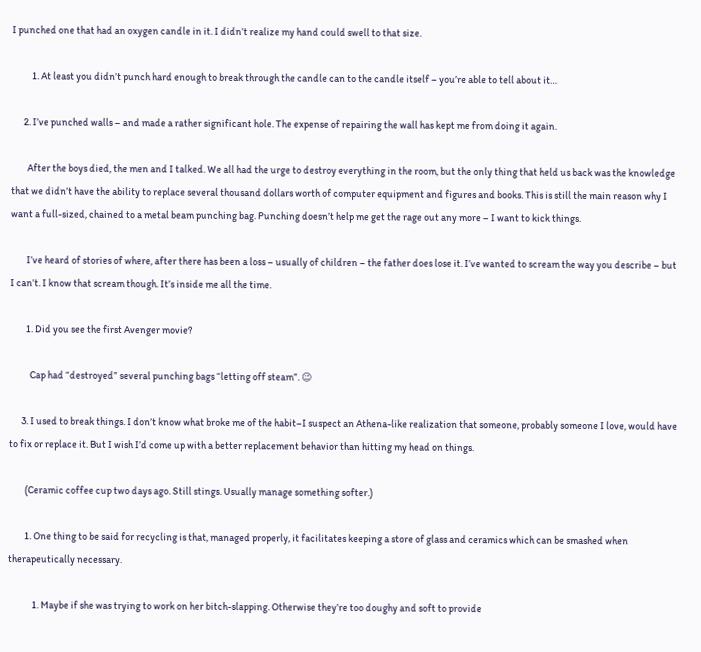I punched one that had an oxygen candle in it. I didn’t realize my hand could swell to that size.

          1. At least you didn’t punch hard enough to break through the candle can to the candle itself – you’re able to tell about it…

      2. I’ve punched walls – and made a rather significant hole. The expense of repairing the wall has kept me from doing it again.

        After the boys died, the men and I talked. We all had the urge to destroy everything in the room, but the only thing that held us back was the knowledge that we didn’t have the ability to replace several thousand dollars worth of computer equipment and figures and books. This is still the main reason why I want a full-sized, chained to a metal beam punching bag. Punching doesn’t help me get the rage out any more – I want to kick things.

        I’ve heard of stories of where, after there has been a loss – usually of children – the father does lose it. I’ve wanted to scream the way you describe – but I can’t. I know that scream though. It’s inside me all the time.

        1. Did you see the first Avenger movie?

          Cap had “destroyed” several punching bags “letting off steam”. 😉

      3. I used to break things. I don’t know what broke me of the habit–I suspect an Athena-like realization that someone, probably someone I love, would have to fix or replace it. But I wish I’d come up with a better replacement behavior than hitting my head on things.

        (Ceramic coffee cup two days ago. Still stings. Usually manage something softer.)

        1. One thing to be said for recycling is that, managed properly, it facilitates keeping a store of glass and ceramics which can be smashed when therapeutically necessary.

            1. Maybe if she was trying to work on her bitch-slapping. Otherwise they’re too doughy and soft to provide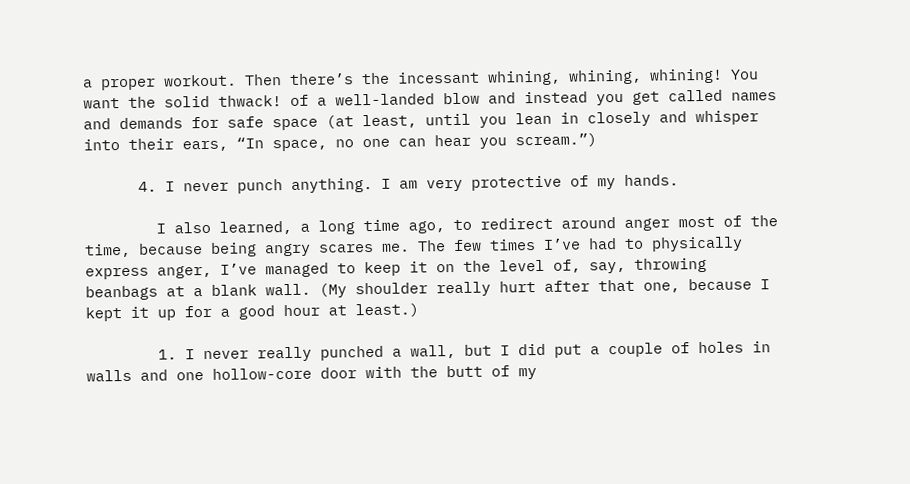a proper workout. Then there’s the incessant whining, whining, whining! You want the solid thwack! of a well-landed blow and instead you get called names and demands for safe space (at least, until you lean in closely and whisper into their ears, “In space, no one can hear you scream.”)

      4. I never punch anything. I am very protective of my hands.

        I also learned, a long time ago, to redirect around anger most of the time, because being angry scares me. The few times I’ve had to physically express anger, I’ve managed to keep it on the level of, say, throwing beanbags at a blank wall. (My shoulder really hurt after that one, because I kept it up for a good hour at least.)

        1. I never really punched a wall, but I did put a couple of holes in walls and one hollow-core door with the butt of my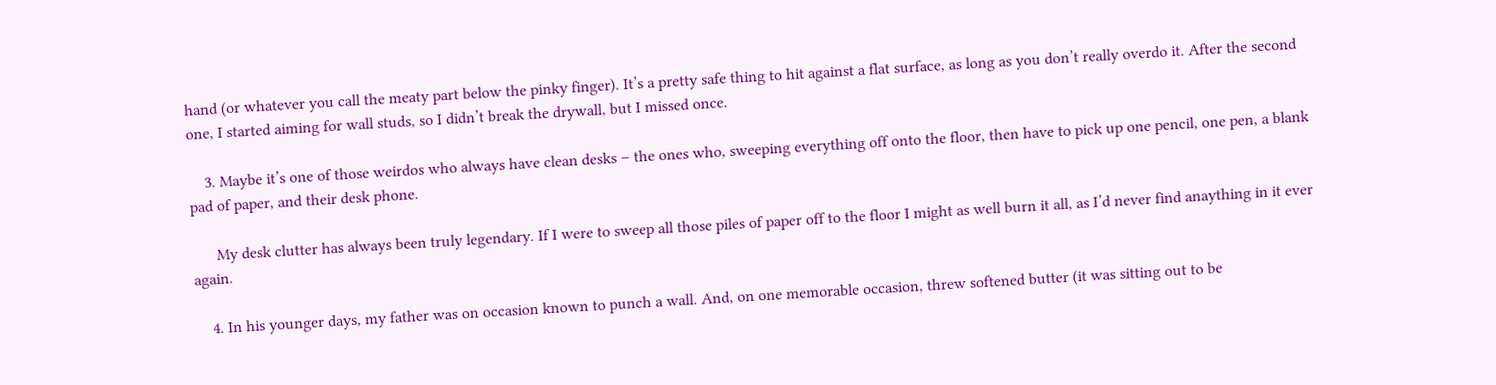hand (or whatever you call the meaty part below the pinky finger). It’s a pretty safe thing to hit against a flat surface, as long as you don’t really overdo it. After the second one, I started aiming for wall studs, so I didn’t break the drywall, but I missed once.

    3. Maybe it’s one of those weirdos who always have clean desks – the ones who, sweeping everything off onto the floor, then have to pick up one pencil, one pen, a blank pad of paper, and their desk phone.

      My desk clutter has always been truly legendary. If I were to sweep all those piles of paper off to the floor I might as well burn it all, as I’d never find anaything in it ever again.

    4. In his younger days, my father was on occasion known to punch a wall. And, on one memorable occasion, threw softened butter (it was sitting out to be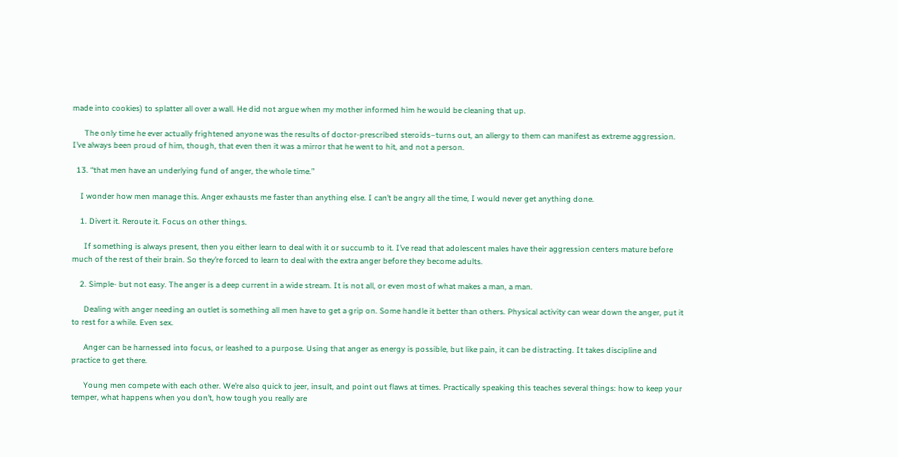made into cookies) to splatter all over a wall. He did not argue when my mother informed him he would be cleaning that up.

      The only time he ever actually frightened anyone was the results of doctor-prescribed steroids–turns out, an allergy to them can manifest as extreme aggression. I’ve always been proud of him, though, that even then it was a mirror that he went to hit, and not a person.

  13. “that men have an underlying fund of anger, the whole time.”

    I wonder how men manage this. Anger exhausts me faster than anything else. I can’t be angry all the time, I would never get anything done.

    1. Divert it. Reroute it. Focus on other things.

      If something is always present, then you either learn to deal with it or succumb to it. I’ve read that adolescent males have their aggression centers mature before much of the rest of their brain. So they’re forced to learn to deal with the extra anger before they become adults.

    2. Simple- but not easy. The anger is a deep current in a wide stream. It is not all, or even most of what makes a man, a man.

      Dealing with anger needing an outlet is something all men have to get a grip on. Some handle it better than others. Physical activity can wear down the anger, put it to rest for a while. Even sex.

      Anger can be harnessed into focus, or leashed to a purpose. Using that anger as energy is possible, but like pain, it can be distracting. It takes discipline and practice to get there.

      Young men compete with each other. We’re also quick to jeer, insult, and point out flaws at times. Practically speaking this teaches several things: how to keep your temper, what happens when you don’t, how tough you really are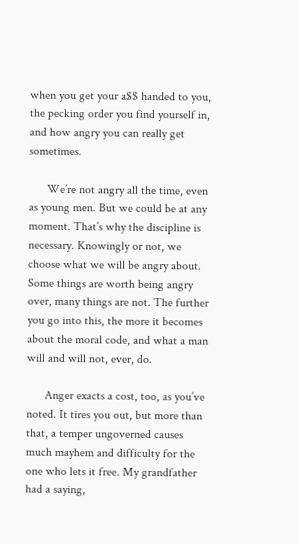when you get your a$$ handed to you, the pecking order you find yourself in, and how angry you can really get sometimes.

      We’re not angry all the time, even as young men. But we could be at any moment. That’s why the discipline is necessary. Knowingly or not, we choose what we will be angry about. Some things are worth being angry over, many things are not. The further you go into this, the more it becomes about the moral code, and what a man will and will not, ever, do.

      Anger exacts a cost, too, as you’ve noted. It tires you out, but more than that, a temper ungoverned causes much mayhem and difficulty for the one who lets it free. My grandfather had a saying,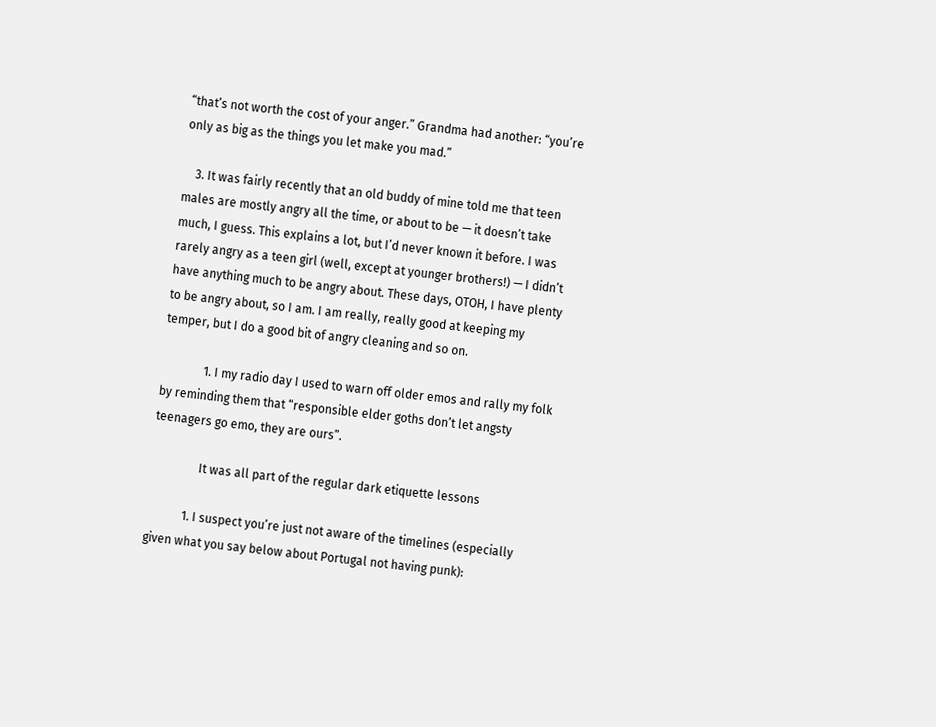“that’s not worth the cost of your anger.” Grandma had another: “you’re only as big as the things you let make you mad.”

    3. It was fairly recently that an old buddy of mine told me that teen males are mostly angry all the time, or about to be — it doesn’t take much, I guess. This explains a lot, but I’d never known it before. I was rarely angry as a teen girl (well, except at younger brothers!) — I didn’t have anything much to be angry about. These days, OTOH, I have plenty to be angry about, so I am. I am really, really good at keeping my temper, but I do a good bit of angry cleaning and so on.

              1. I my radio day I used to warn off older emos and rally my folk by reminding them that “responsible elder goths don’t let angsty teenagers go emo, they are ours”.

                It was all part of the regular dark etiquette lessons

            1. I suspect you’re just not aware of the timelines (especially given what you say below about Portugal not having punk):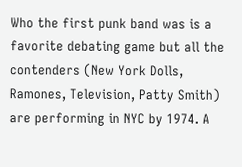Who the first punk band was is a favorite debating game but all the contenders (New York Dolls, Ramones, Television, Patty Smith) are performing in NYC by 1974. A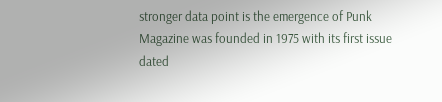stronger data point is the emergence of Punk Magazine was founded in 1975 with its first issue dated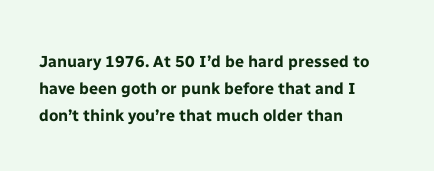January 1976. At 50 I’d be hard pressed to have been goth or punk before that and I don’t think you’re that much older than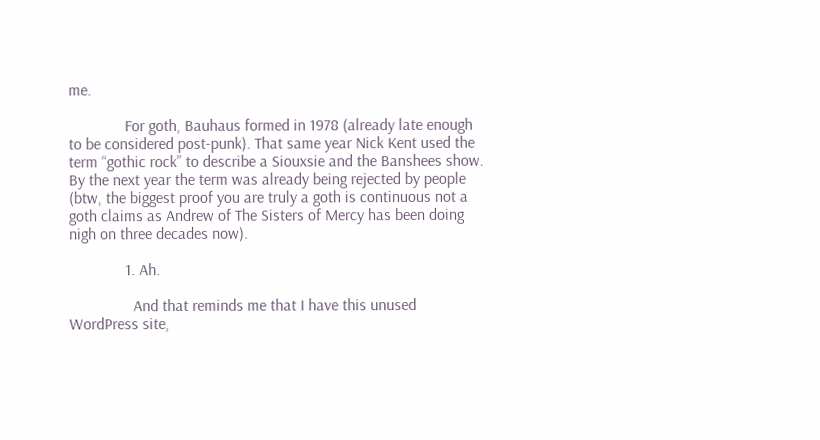me.

              For goth, Bauhaus formed in 1978 (already late enough to be considered post-punk). That same year Nick Kent used the term “gothic rock” to describe a Siouxsie and the Banshees show. By the next year the term was already being rejected by people (btw, the biggest proof you are truly a goth is continuous not a goth claims as Andrew of The Sisters of Mercy has been doing nigh on three decades now).

              1. Ah.

                And that reminds me that I have this unused WordPress site,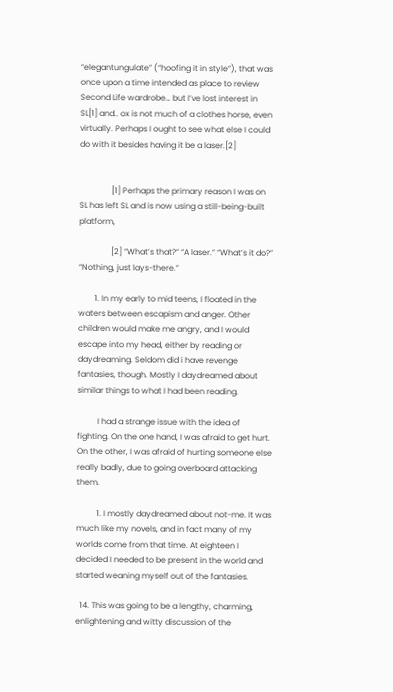“elegantungulate” (“hoofing it in style”), that was once upon a time intended as place to review Second Life wardrobe… but I’ve lost interest in SL[1] and.. ox is not much of a clothes horse, even virtually. Perhaps I ought to see what else I could do with it besides having it be a laser.[2]


                [1] Perhaps the primary reason I was on SL has left SL and is now using a still-being-built platform,

                [2] “What’s that?” “A laser.” “What’s it do?” “Nothing, just lays-there.”

        1. In my early to mid teens, I floated in the waters between escapism and anger. Other children would make me angry, and I would escape into my head, either by reading or daydreaming. Seldom did i have revenge fantasies, though. Mostly I daydreamed about similar things to what I had been reading.

          I had a strange issue with the idea of fighting. On the one hand, I was afraid to get hurt. On the other, I was afraid of hurting someone else really badly, due to going overboard attacking them.

          1. I mostly daydreamed about not-me. It was much like my novels, and in fact many of my worlds come from that time. At eighteen I decided I needed to be present in the world and started weaning myself out of the fantasies.

  14. This was going to be a lengthy, charming, enlightening and witty discussion of the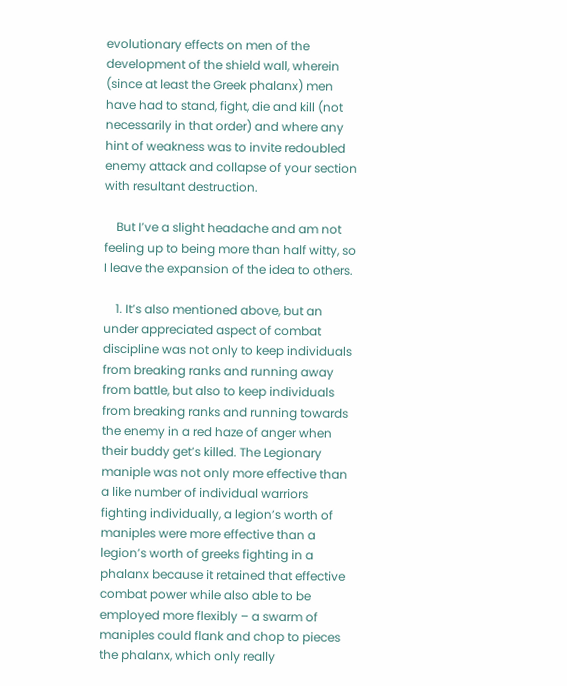evolutionary effects on men of the development of the shield wall, wherein (since at least the Greek phalanx) men have had to stand, fight, die and kill (not necessarily in that order) and where any hint of weakness was to invite redoubled enemy attack and collapse of your section with resultant destruction.

    But I’ve a slight headache and am not feeling up to being more than half witty, so I leave the expansion of the idea to others.

    1. It’s also mentioned above, but an under appreciated aspect of combat discipline was not only to keep individuals from breaking ranks and running away from battle, but also to keep individuals from breaking ranks and running towards the enemy in a red haze of anger when their buddy get’s killed. The Legionary maniple was not only more effective than a like number of individual warriors fighting individually, a legion’s worth of maniples were more effective than a legion’s worth of greeks fighting in a phalanx because it retained that effective combat power while also able to be employed more flexibly – a swarm of maniples could flank and chop to pieces the phalanx, which only really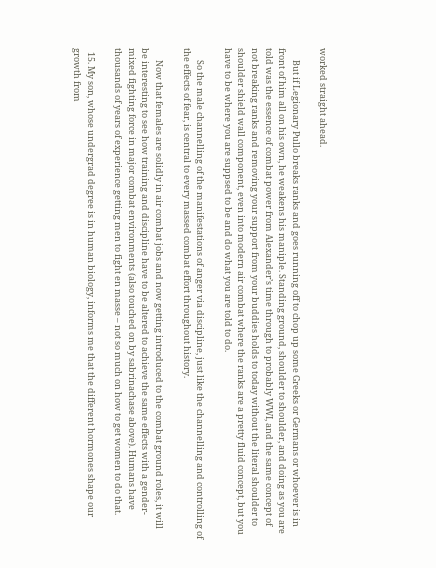worked straight ahead.

      But if Legionary Pullo breaks ranks and goes running off to chop up some Greeks or Germans or whoever is in front of him all on his own, he weakens his maniple. Standing ground, shoulder to shoulder, and doing as you are told was the essence of combat power from Alexander’s time through to probably WWI, and the same concept of not breaking ranks and removing your support from your buddies holds to today without the literal shoulder to shoulder shield wall component, even into modern air combat where the ranks are a pretty fluid concept, but you have to be where you are suppsed to be and do what you are told to do.

      So the male channelling of the manifestations of anger via discipline, just like the channelling and controlling of the effects of fear, is central to every massed combat effort throughout history.

      Now that females are solidly in air combat jobs and now getting introduced to the combat ground roles, it will be interesting to see how training and discipline have to be altered to achieve the same effects with a gender-mixed fighting force in major combat environments (also touched on by sabrinachase above). Humans have thousands of years of experience getting men to fight en masse – not so much on how to get women to do that.

  15. My son, whose undergrad degree is in human biology, informs me that the different hormones shape our growth from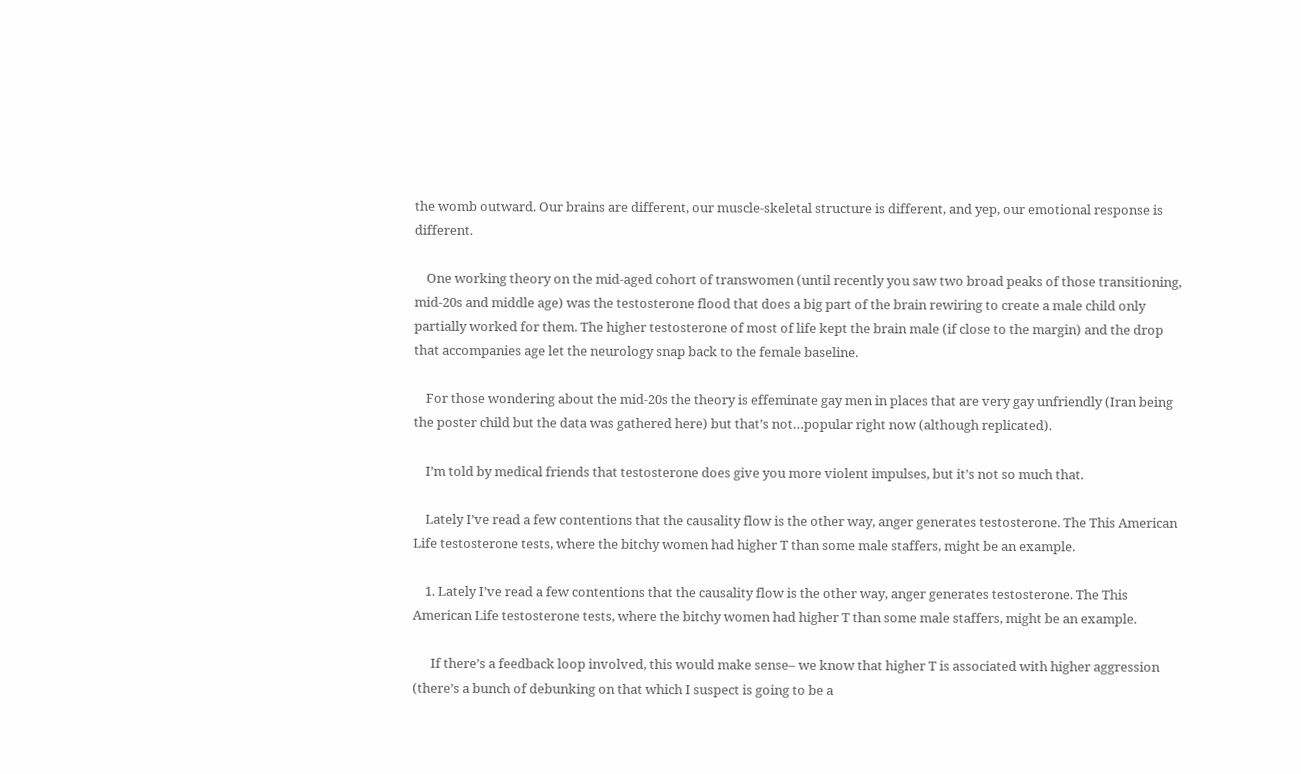the womb outward. Our brains are different, our muscle-skeletal structure is different, and yep, our emotional response is different.

    One working theory on the mid-aged cohort of transwomen (until recently you saw two broad peaks of those transitioning, mid-20s and middle age) was the testosterone flood that does a big part of the brain rewiring to create a male child only partially worked for them. The higher testosterone of most of life kept the brain male (if close to the margin) and the drop that accompanies age let the neurology snap back to the female baseline.

    For those wondering about the mid-20s the theory is effeminate gay men in places that are very gay unfriendly (Iran being the poster child but the data was gathered here) but that’s not…popular right now (although replicated).

    I’m told by medical friends that testosterone does give you more violent impulses, but it’s not so much that.

    Lately I’ve read a few contentions that the causality flow is the other way, anger generates testosterone. The This American Life testosterone tests, where the bitchy women had higher T than some male staffers, might be an example.

    1. Lately I’ve read a few contentions that the causality flow is the other way, anger generates testosterone. The This American Life testosterone tests, where the bitchy women had higher T than some male staffers, might be an example.

      If there’s a feedback loop involved, this would make sense– we know that higher T is associated with higher aggression (there’s a bunch of debunking on that which I suspect is going to be a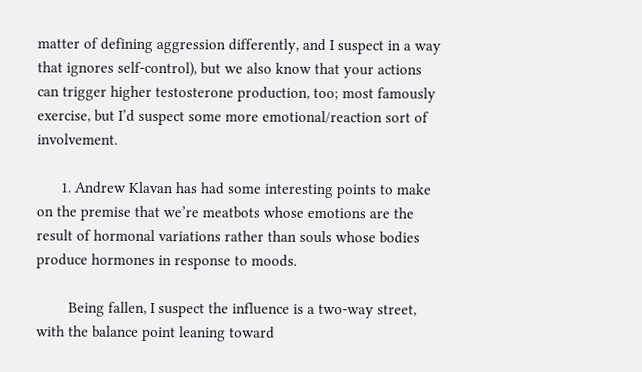matter of defining aggression differently, and I suspect in a way that ignores self-control), but we also know that your actions can trigger higher testosterone production, too; most famously exercise, but I’d suspect some more emotional/reaction sort of involvement.

      1. Andrew Klavan has had some interesting points to make on the premise that we’re meatbots whose emotions are the result of hormonal variations rather than souls whose bodies produce hormones in response to moods.

        Being fallen, I suspect the influence is a two-way street, with the balance point leaning toward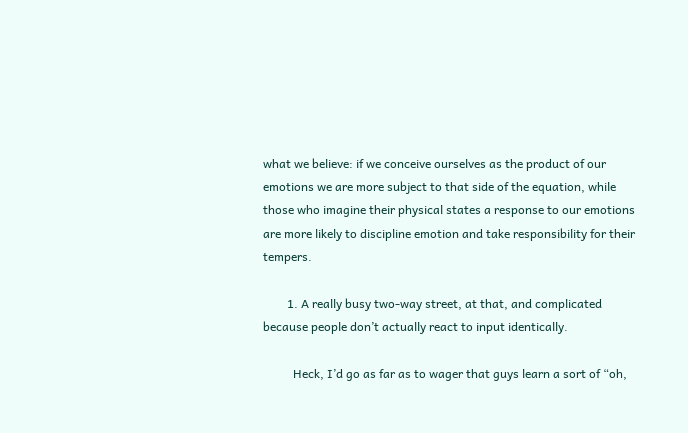what we believe: if we conceive ourselves as the product of our emotions we are more subject to that side of the equation, while those who imagine their physical states a response to our emotions are more likely to discipline emotion and take responsibility for their tempers.

        1. A really busy two-way street, at that, and complicated because people don’t actually react to input identically.

          Heck, I’d go as far as to wager that guys learn a sort of “oh,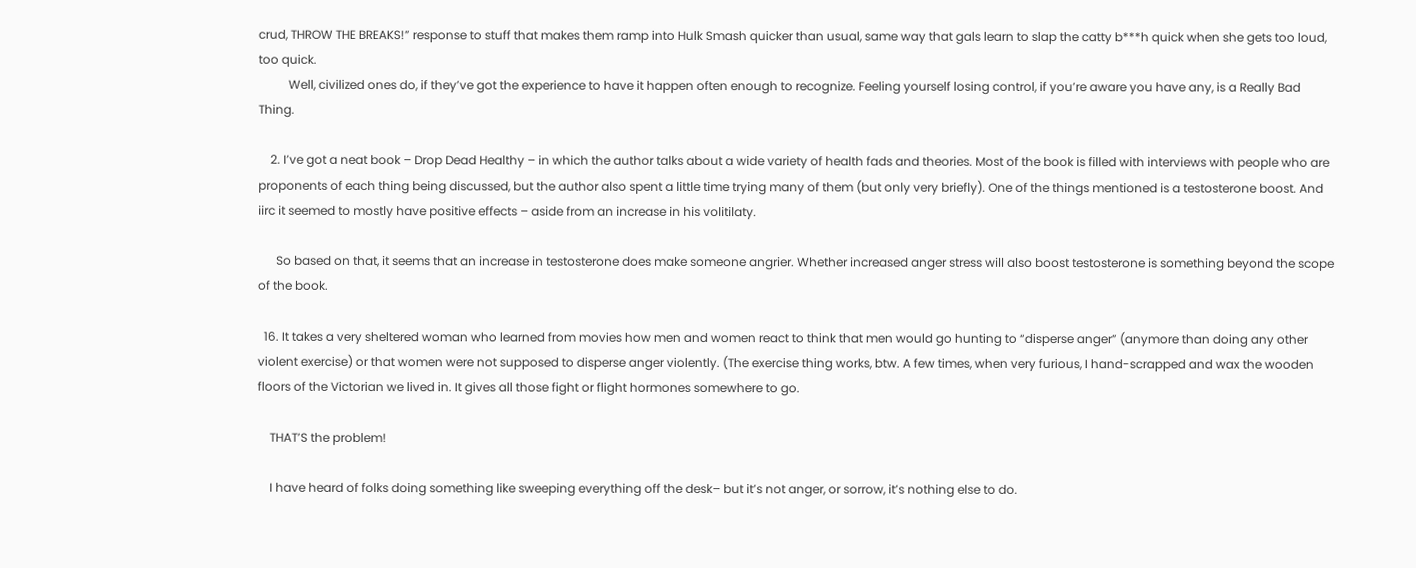crud, THROW THE BREAKS!” response to stuff that makes them ramp into Hulk Smash quicker than usual, same way that gals learn to slap the catty b***h quick when she gets too loud, too quick.
          Well, civilized ones do, if they’ve got the experience to have it happen often enough to recognize. Feeling yourself losing control, if you’re aware you have any, is a Really Bad Thing.

    2. I’ve got a neat book – Drop Dead Healthy – in which the author talks about a wide variety of health fads and theories. Most of the book is filled with interviews with people who are proponents of each thing being discussed, but the author also spent a little time trying many of them (but only very briefly). One of the things mentioned is a testosterone boost. And iirc it seemed to mostly have positive effects – aside from an increase in his volitilaty.

      So based on that, it seems that an increase in testosterone does make someone angrier. Whether increased anger stress will also boost testosterone is something beyond the scope of the book.

  16. It takes a very sheltered woman who learned from movies how men and women react to think that men would go hunting to “disperse anger” (anymore than doing any other violent exercise) or that women were not supposed to disperse anger violently. (The exercise thing works, btw. A few times, when very furious, I hand-scrapped and wax the wooden floors of the Victorian we lived in. It gives all those fight or flight hormones somewhere to go.

    THAT’S the problem!

    I have heard of folks doing something like sweeping everything off the desk– but it’s not anger, or sorrow, it’s nothing else to do.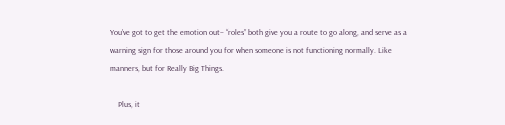You’ve got to get the emotion out– “roles” both give you a route to go along, and serve as a warning sign for those around you for when someone is not functioning normally. Like manners, but for Really Big Things.

    Plus, it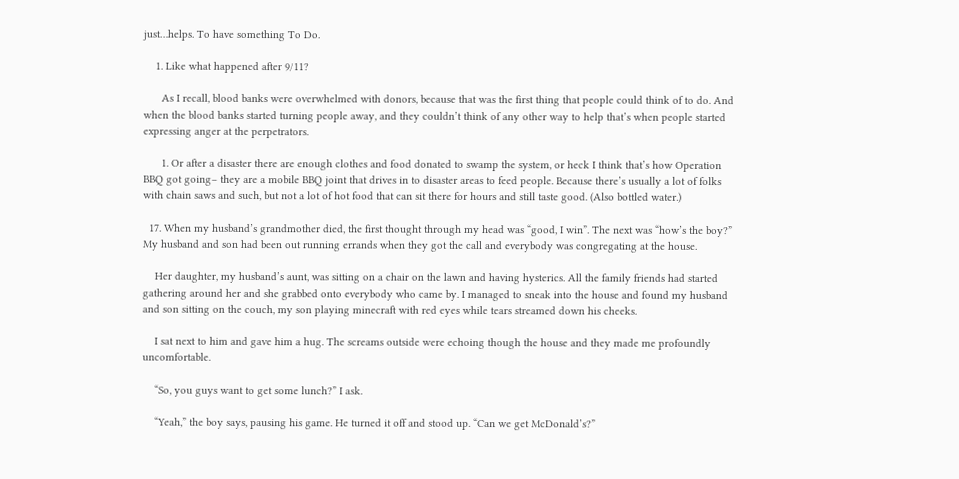just…helps. To have something To Do.

    1. Like what happened after 9/11?

      As I recall, blood banks were overwhelmed with donors, because that was the first thing that people could think of to do. And when the blood banks started turning people away, and they couldn’t think of any other way to help that’s when people started expressing anger at the perpetrators.

      1. Or after a disaster there are enough clothes and food donated to swamp the system, or heck I think that’s how Operation BBQ got going– they are a mobile BBQ joint that drives in to disaster areas to feed people. Because there’s usually a lot of folks with chain saws and such, but not a lot of hot food that can sit there for hours and still taste good. (Also bottled water.)

  17. When my husband’s grandmother died, the first thought through my head was “good, I win”. The next was “how’s the boy?” My husband and son had been out running errands when they got the call and everybody was congregating at the house.

    Her daughter, my husband’s aunt, was sitting on a chair on the lawn and having hysterics. All the family friends had started gathering around her and she grabbed onto everybody who came by. I managed to sneak into the house and found my husband and son sitting on the couch, my son playing minecraft with red eyes while tears streamed down his cheeks.

    I sat next to him and gave him a hug. The screams outside were echoing though the house and they made me profoundly uncomfortable.

    “So, you guys want to get some lunch?” I ask.

    “Yeah,” the boy says, pausing his game. He turned it off and stood up. “Can we get McDonald’s?”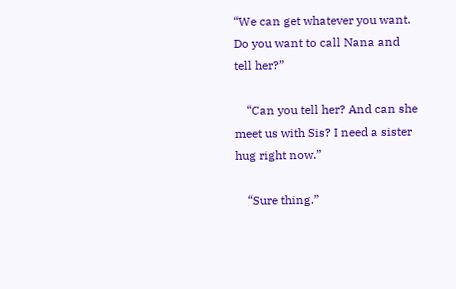“We can get whatever you want. Do you want to call Nana and tell her?”

    “Can you tell her? And can she meet us with Sis? I need a sister hug right now.”

    “Sure thing.”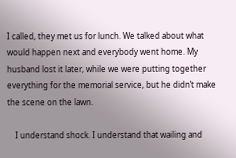I called, they met us for lunch. We talked about what would happen next and everybody went home. My husband lost it later, while we were putting together everything for the memorial service, but he didn’t make the scene on the lawn.

    I understand shock. I understand that wailing and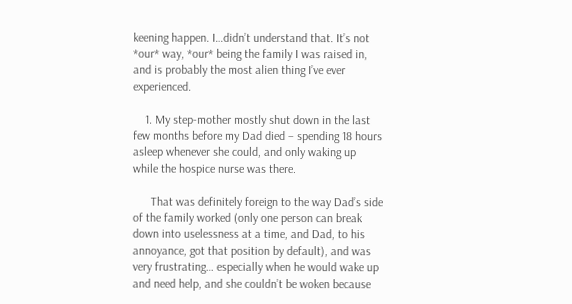keening happen. I…didn’t understand that. It’s not *our* way, *our* being the family I was raised in, and is probably the most alien thing I’ve ever experienced.

    1. My step-mother mostly shut down in the last few months before my Dad died – spending 18 hours asleep whenever she could, and only waking up while the hospice nurse was there.

      That was definitely foreign to the way Dad’s side of the family worked (only one person can break down into uselessness at a time, and Dad, to his annoyance, got that position by default), and was very frustrating… especially when he would wake up and need help, and she couldn’t be woken because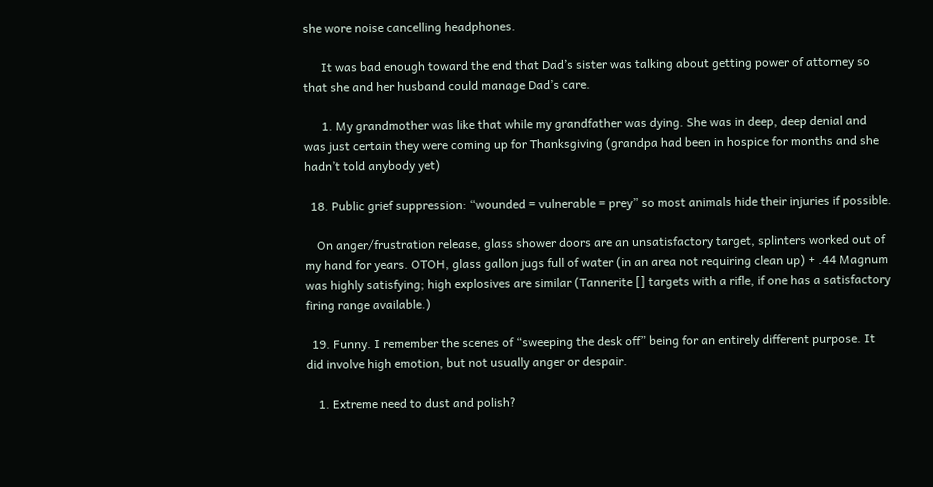she wore noise cancelling headphones.

      It was bad enough toward the end that Dad’s sister was talking about getting power of attorney so that she and her husband could manage Dad’s care.

      1. My grandmother was like that while my grandfather was dying. She was in deep, deep denial and was just certain they were coming up for Thanksgiving (grandpa had been in hospice for months and she hadn’t told anybody yet)

  18. Public grief suppression: “wounded = vulnerable = prey” so most animals hide their injuries if possible.

    On anger/frustration release, glass shower doors are an unsatisfactory target, splinters worked out of my hand for years. OTOH, glass gallon jugs full of water (in an area not requiring clean up) + .44 Magnum was highly satisfying; high explosives are similar (Tannerite [] targets with a rifle, if one has a satisfactory firing range available.)

  19. Funny. I remember the scenes of “sweeping the desk off” being for an entirely different purpose. It did involve high emotion, but not usually anger or despair.

    1. Extreme need to dust and polish?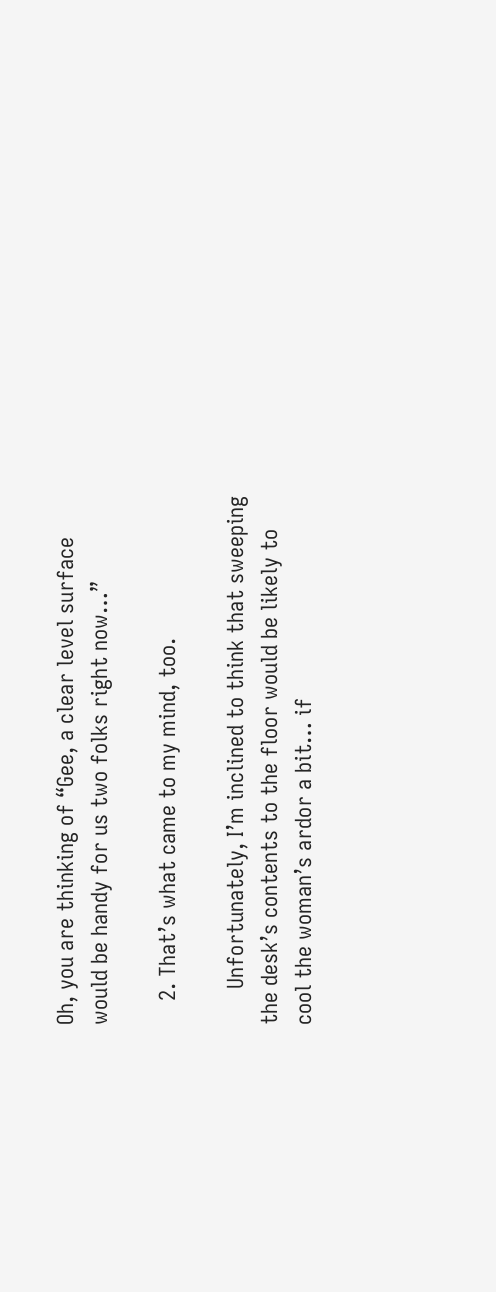Oh, you are thinking of “Gee, a clear level surface would be handy for us two folks right now…”

    2. That’s what came to my mind, too.

      Unfortunately, I’m inclined to think that sweeping the desk’s contents to the floor would be likely to cool the woman’s ardor a bit… if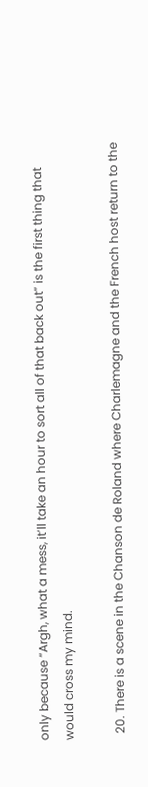only because “Argh, what a mess, it’ll take an hour to sort all of that back out” is the first thing that would cross my mind.

  20. There is a scene in the Chanson de Roland where Charlemagne and the French host return to the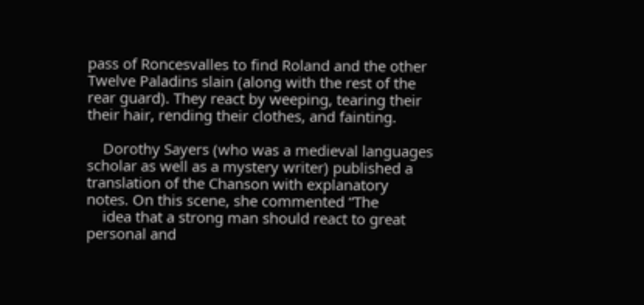pass of Roncesvalles to find Roland and the other Twelve Paladins slain (along with the rest of the rear guard). They react by weeping, tearing their their hair, rending their clothes, and fainting.

    Dorothy Sayers (who was a medieval languages scholar as well as a mystery writer) published a translation of the Chanson with explanatory notes. On this scene, she commented “The
    idea that a strong man should react to great personal and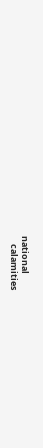national
    calamities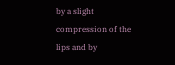by a slight compression of the lips and by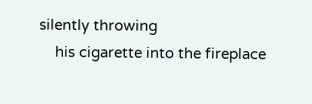silently throwing
    his cigarette into the fireplace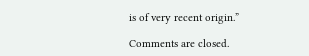is of very recent origin.”

Comments are closed.